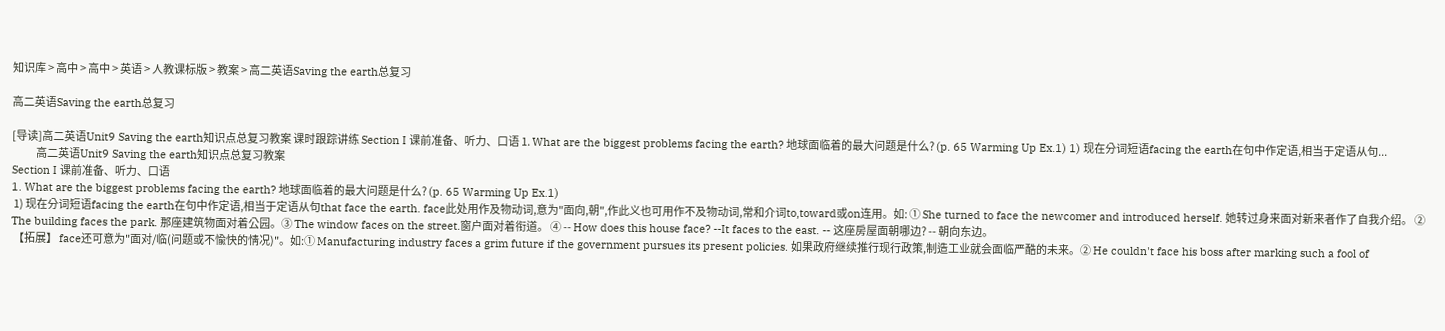知识库 > 高中 > 高中 > 英语 > 人教课标版 > 教案 > 高二英语Saving the earth总复习

高二英语Saving the earth总复习

[导读]高二英语Unit9 Saving the earth知识点总复习教案 课时跟踪讲练 Section I 课前准备、听力、口语 1. What are the biggest problems facing the earth? 地球面临着的最大问题是什么? (p. 65 Warming Up Ex.1) 1) 现在分词短语facing the earth在句中作定语,相当于定语从句...
            高二英语Unit9 Saving the earth知识点总复习教案
Section I 课前准备、听力、口语
1. What are the biggest problems facing the earth? 地球面临着的最大问题是什么? (p. 65 Warming Up Ex.1)
 1) 现在分词短语facing the earth在句中作定语,相当于定语从句that face the earth. face此处用作及物动词,意为"面向,朝",作此义也可用作不及物动词,常和介词to,toward或on连用。如: ① She turned to face the newcomer and introduced herself. 她转过身来面对新来者作了自我介绍。 ② The building faces the park. 那座建筑物面对着公园。③ The window faces on the street.窗户面对着衔道。 ④ -- How does this house face? --It faces to the east. -- 这座房屋面朝哪边? -- 朝向东边。
 【拓展】 face还可意为"面对/临(问题或不愉快的情况)"。如:① Manufacturing industry faces a grim future if the government pursues its present policies. 如果政府继续推行现行政策,制造工业就会面临严酷的未来。② He couldn't face his boss after marking such a fool of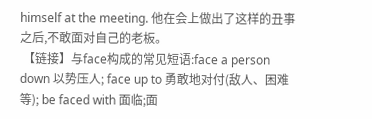himself at the meeting. 他在会上做出了这样的丑事之后,不敢面对自己的老板。
 【链接】与face构成的常见短语:face a person down 以势压人; face up to 勇敢地对付(敌人、困难等); be faced with 面临;面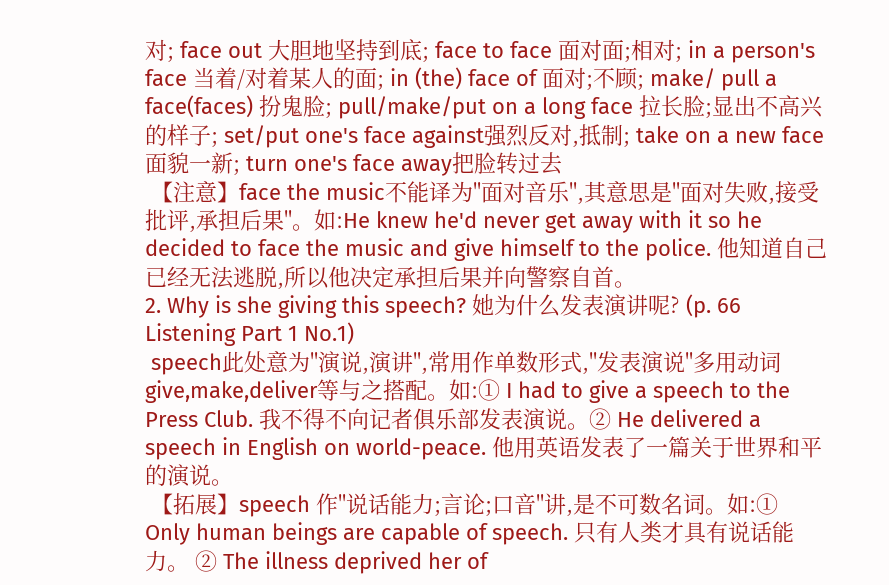对; face out 大胆地坚持到底; face to face 面对面;相对; in a person's face 当着/对着某人的面; in (the) face of 面对;不顾; make/ pull a face(faces) 扮鬼脸; pull/make/put on a long face 拉长脸;显出不高兴的样子; set/put one's face against强烈反对,抵制; take on a new face面貌一新; turn one's face away把脸转过去
 【注意】face the music不能译为"面对音乐",其意思是"面对失败,接受批评,承担后果"。如:He knew he'd never get away with it so he decided to face the music and give himself to the police. 他知道自己已经无法逃脱,所以他决定承担后果并向警察自首。
2. Why is she giving this speech? 她为什么发表演讲呢? (p. 66 Listening Part 1 No.1)
 speech此处意为"演说,演讲",常用作单数形式,"发表演说"多用动词give,make,deliver等与之搭配。如:① I had to give a speech to the Press Club. 我不得不向记者俱乐部发表演说。② He delivered a speech in English on world-peace. 他用英语发表了一篇关于世界和平的演说。
 【拓展】speech 作"说话能力;言论;口音"讲,是不可数名词。如:① Only human beings are capable of speech. 只有人类才具有说话能力。 ② The illness deprived her of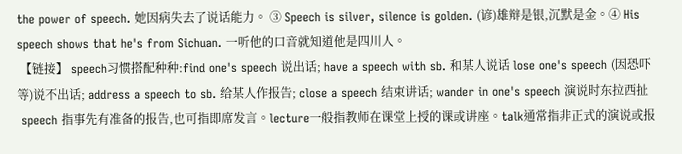the power of speech. 她因病失去了说话能力。 ③ Speech is silver, silence is golden. (谚)雄辩是银,沉默是金。④ His speech shows that he's from Sichuan. 一听他的口音就知道他是四川人。
 【链接】 speech习惯搭配种种:find one's speech 说出话; have a speech with sb. 和某人说话 lose one's speech (因恐吓等)说不出话; address a speech to sb. 给某人作报告; close a speech 结束讲话; wander in one's speech 演说时东拉西扯
 speech 指事先有准备的报告,也可指即席发言。lecture一般指教师在课堂上授的课或讲座。talk通常指非正式的演说或报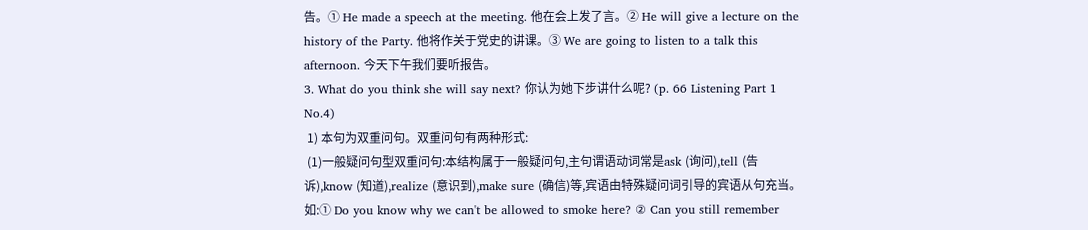告。① He made a speech at the meeting. 他在会上发了言。② He will give a lecture on the history of the Party. 他将作关于党史的讲课。③ We are going to listen to a talk this afternoon. 今天下午我们要听报告。
3. What do you think she will say next? 你认为她下步讲什么呢? (p. 66 Listening Part 1 No.4)
 1) 本句为双重问句。双重问句有两种形式:
 (1)一般疑问句型双重问句:本结构属于一般疑问句,主句谓语动词常是ask (询问),tell (告诉),know (知道),realize (意识到),make sure (确信)等,宾语由特殊疑问词引导的宾语从句充当。如:① Do you know why we can't be allowed to smoke here? ② Can you still remember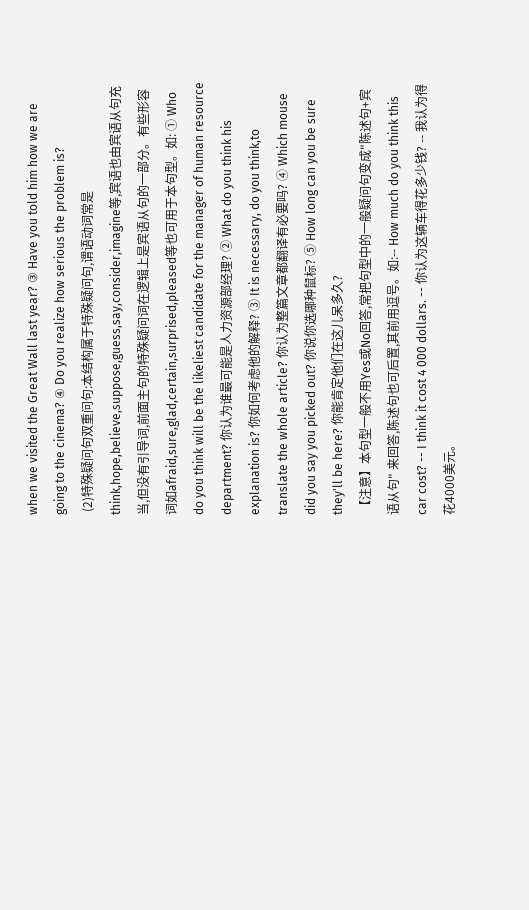when we visited the Great Wall last year? ③ Have you told him how we are going to the cinema? ④ Do you realize how serious the problem is?
 (2)特殊疑问句双重问句:本结构属于特殊疑问句,谓语动词常是think,hope,believe,suppose,guess,say,consider,imagine等,宾语也由宾语从句充当,但没有引导词,前面主句的特殊疑问词在逻辑上是宾语从句的一部分。有些形容词如afraid,sure,glad,certain,surprised,pleased等也可用于本句型。如: ① Who do you think will be the likeliest candidate for the manager of human resource department? 你认为谁最可能是人力资源部经理? ② What do you think his explanation is? 你如何考虑他的解释? ③ It is necessary, do you think,to translate the whole article? 你认为整篇文章都翻译有必要吗? ④ Which mouse did you say you picked out? 你说你选哪种鼠标? ⑤ How long can you be sure they'll be here? 你能肯定他们在这儿呆多久?
 【注意】本句型一般不用Yes或No回答,常把句型中的一般疑问句变成"陈述句+宾语从句" 来回答,陈述句也可后置,其前用逗号。如:-- How much do you think this car cost? -- I think it cost 4 000 dollars. -- 你认为这辆车得花多少钱? -- 我认为得花4000美元。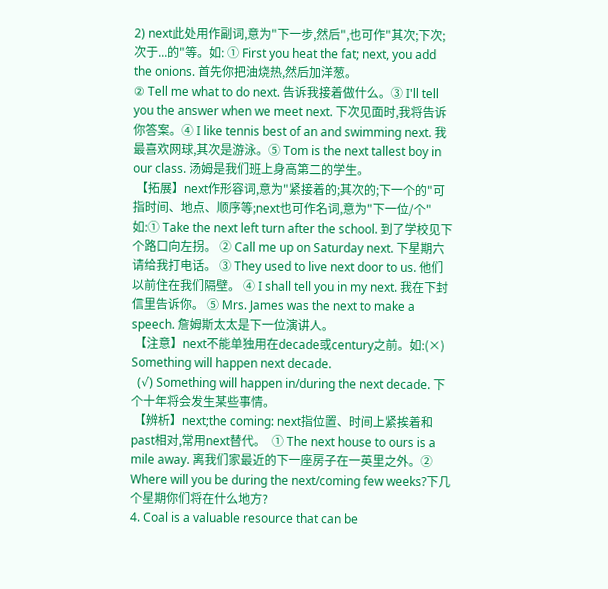2) next此处用作副词,意为"下一步,然后",也可作"其次;下次;次于...的"等。如: ① First you heat the fat; next, you add the onions. 首先你把油烧热,然后加洋葱。
② Tell me what to do next. 告诉我接着做什么。③ I'll tell you the answer when we meet next. 下次见面时,我将告诉你答案。④ I like tennis best of an and swimming next. 我最喜欢网球,其次是游泳。⑤ Tom is the next tallest boy in our class. 汤姆是我们班上身高第二的学生。
 【拓展】next作形容词,意为"紧接着的;其次的;下一个的"可指时间、地点、顺序等;next也可作名词,意为"下一位/个"如:① Take the next left turn after the school. 到了学校见下个路口向左拐。 ② Call me up on Saturday next. 下星期六请给我打电话。 ③ They used to live next door to us. 他们以前住在我们隔壁。 ④ I shall tell you in my next. 我在下封信里告诉你。 ⑤ Mrs. James was the next to make a speech. 詹姆斯太太是下一位演讲人。
 【注意】next不能单独用在decade或century之前。如:(×) Something will happen next decade.
  (√) Something will happen in/during the next decade. 下个十年将会发生某些事情。
 【辨析】next;the coming: next指位置、时间上紧挨着和past相对,常用next替代。  ① The next house to ours is a mile away. 离我们家最近的下一座房子在一英里之外。② Where will you be during the next/coming few weeks?下几个星期你们将在什么地方?
4. Coal is a valuable resource that can be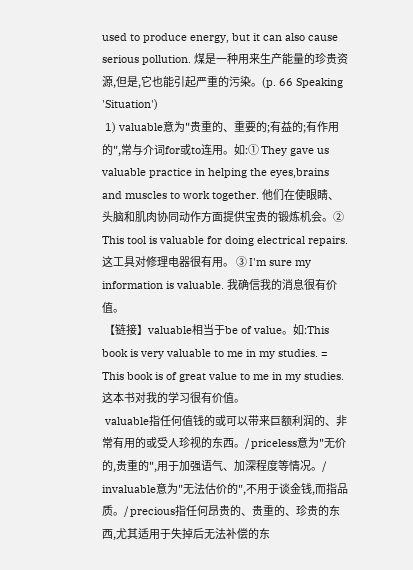used to produce energy, but it can also cause serious pollution. 煤是一种用来生产能量的珍贵资源,但是,它也能引起严重的污染。(p. 66 Speaking 'Situation')
 1) valuable意为"贵重的、重要的;有益的;有作用的",常与介词for或to连用。如:① They gave us valuable practice in helping the eyes,brains and muscles to work together. 他们在使眼睛、头脑和肌肉协同动作方面提供宝贵的锻炼机会。② This tool is valuable for doing electrical repairs. 这工具对修理电器很有用。 ③ I'm sure my information is valuable. 我确信我的消息很有价值。
 【链接】valuable相当于be of value。如:This book is very valuable to me in my studies. = This book is of great value to me in my studies. 这本书对我的学习很有价值。
 valuable指任何值钱的或可以带来巨额利润的、非常有用的或受人珍视的东西。/ priceless意为"无价的,贵重的",用于加强语气、加深程度等情况。/ invaluable意为"无法估价的",不用于谈金钱,而指品质。/ precious指任何昂贵的、贵重的、珍贵的东西,尤其适用于失掉后无法补偿的东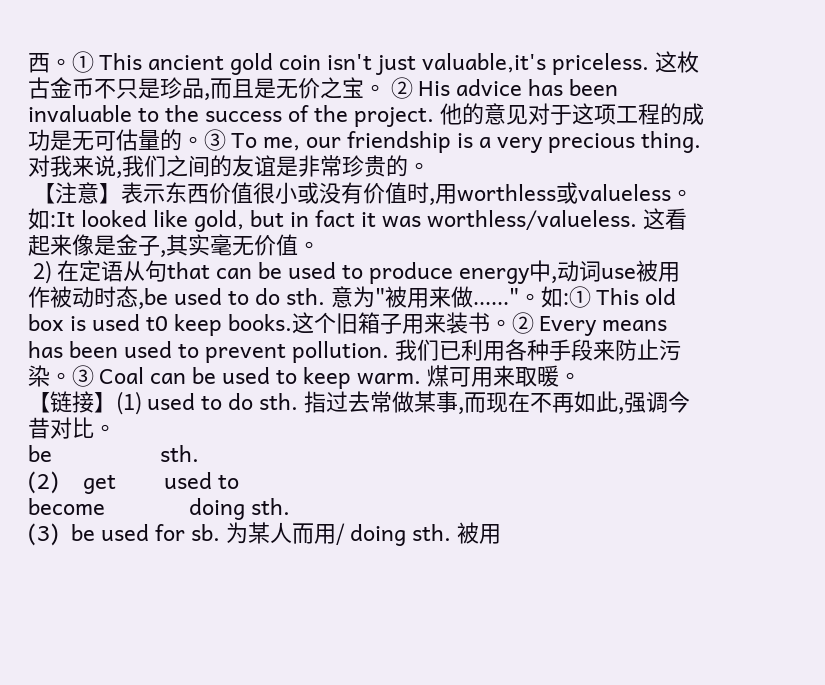西。① This ancient gold coin isn't just valuable,it's priceless. 这枚古金币不只是珍品,而且是无价之宝。 ② His advice has been invaluable to the success of the project. 他的意见对于这项工程的成功是无可估量的。③ To me, our friendship is a very precious thing. 对我来说,我们之间的友谊是非常珍贵的。
 【注意】表示东西价值很小或没有价值时,用worthless或valueless。如:It looked like gold, but in fact it was worthless/valueless. 这看起来像是金子,其实毫无价值。
 2) 在定语从句that can be used to produce energy中,动词use被用作被动时态,be used to do sth. 意为"被用来做......"。如:① This old box is used t0 keep books.这个旧箱子用来装书。② Every means has been used to prevent pollution. 我们已利用各种手段来防止污染。③ Coal can be used to keep warm. 煤可用来取暖。
【链接】(1) used to do sth. 指过去常做某事,而现在不再如此,强调今昔对比。
be                  sth.
(2)    get        used to
become              doing sth.
(3)  be used for sb. 为某人而用/ doing sth. 被用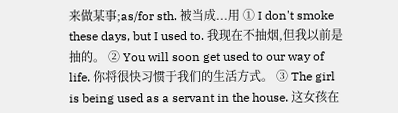来做某事;as/for sth. 被当成...用 ① I don't smoke these days, but I used to. 我现在不抽烟,但我以前是抽的。 ② You will soon get used to our way of life. 你将很快习惯于我们的生活方式。 ③ The girl is being used as a servant in the house. 这女孩在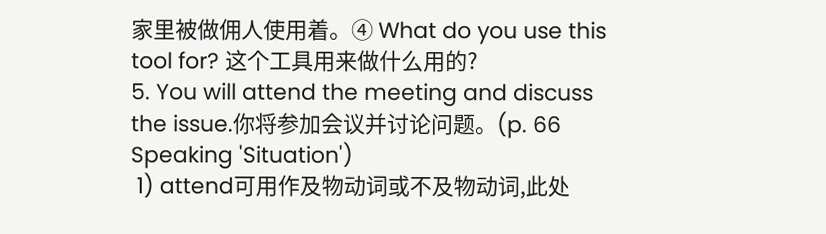家里被做佣人使用着。④ What do you use this tool for? 这个工具用来做什么用的?
5. You will attend the meeting and discuss the issue.你将参加会议并讨论问题。(p. 66 Speaking 'Situation')
 1) attend可用作及物动词或不及物动词,此处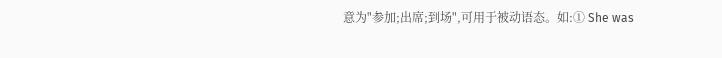意为"参加;出席;到场",可用于被动语态。如:① She was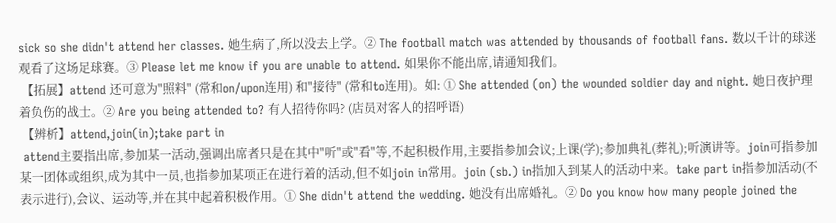sick so she didn't attend her classes. 她生病了,所以没去上学。② The football match was attended by thousands of football fans. 数以千计的球迷观看了这场足球赛。③ Please let me know if you are unable to attend. 如果你不能出席,请通知我们。
 【拓展】attend 还可意为"照料" (常和on/upon连用) 和"接待" (常和to连用)。如: ① She attended (on) the wounded soldier day and night. 她日夜护理着负伤的战士。② Are you being attended to? 有人招待你吗? (店员对客人的招呼语)
 【辨析】attend,join(in);take part in
 attend主要指出席,参加某一活动,强调出席者只是在其中"听"或"看"等,不起积极作用,主要指参加会议;上课(学);参加典礼(葬礼);听演讲等。join可指参加某一团体或组织,成为其中一员,也指参加某项正在进行着的活动,但不如join in常用。join (sb.) in指加入到某人的活动中来。take part in指参加活动(不表示进行),会议、运动等,并在其中起着积极作用。① She didn't attend the wedding. 她没有出席婚礼。② Do you know how many people joined the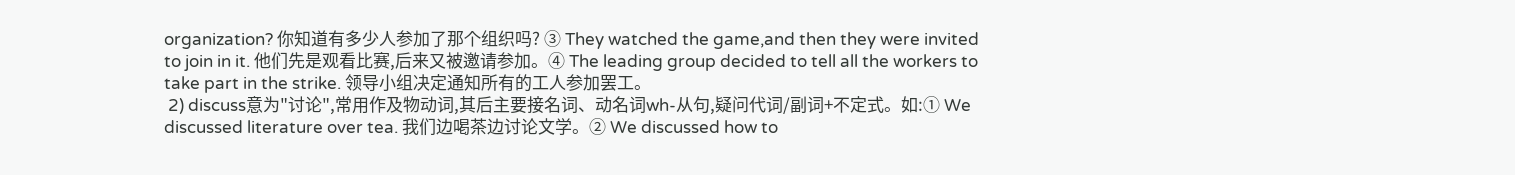organization? 你知道有多少人参加了那个组织吗? ③ They watched the game,and then they were invited to join in it. 他们先是观看比赛,后来又被邀请参加。④ The leading group decided to tell all the workers to take part in the strike. 领导小组决定通知所有的工人参加罢工。
 2) discuss意为"讨论",常用作及物动词,其后主要接名词、动名词wh-从句,疑问代词/副词+不定式。如:① We discussed literature over tea. 我们边喝茶边讨论文学。② We discussed how to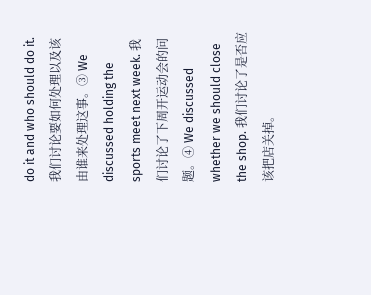do it and who should do it. 我们讨论要如何处理以及该由谁来处理这事。③ We discussed holding the sports meet next week. 我们讨论了下周开运动会的问题。④ We discussed whether we should close the shop. 我们讨论了是否应该把店关掉。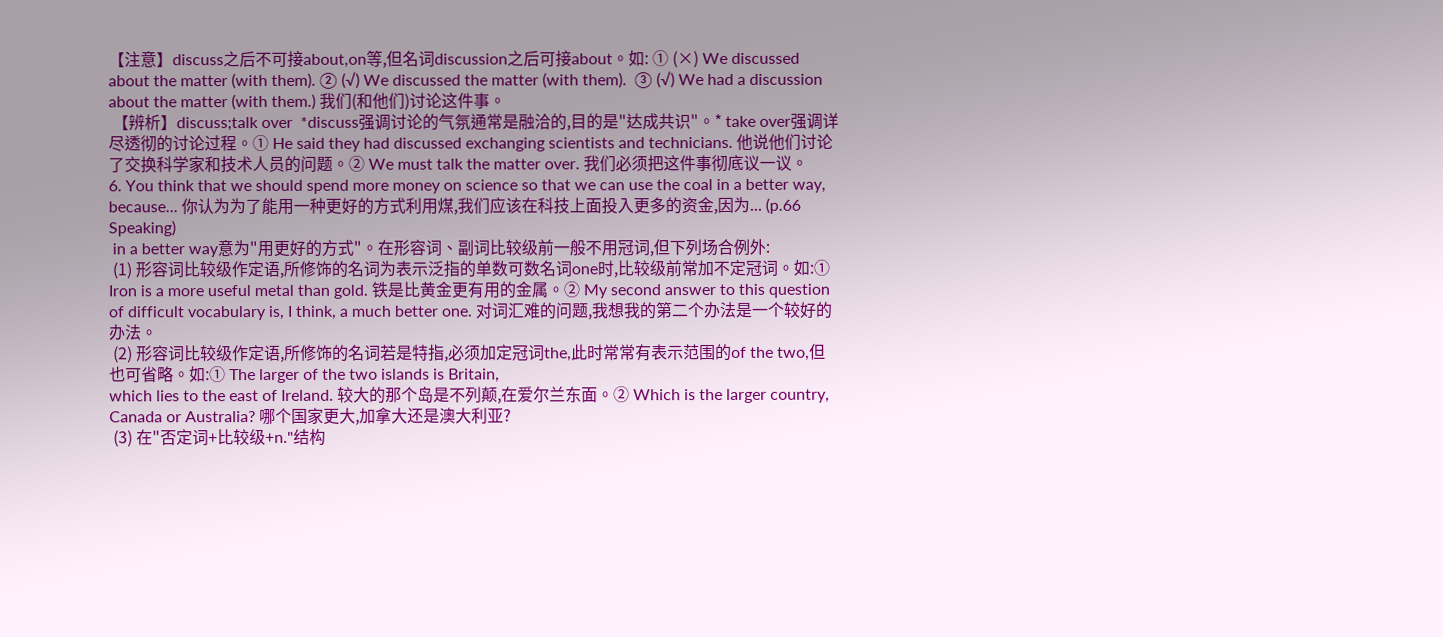【注意】discuss之后不可接about,on等,但名词discussion之后可接about。如: ① (×) We discussed about the matter (with them). ② (√) We discussed the matter (with them).  ③ (√) We had a discussion about the matter (with them.) 我们(和他们)讨论这件事。
 【辨析】discuss;talk over  *discuss强调讨论的气氛通常是融洽的,目的是"达成共识"。* take over强调详尽透彻的讨论过程。① He said they had discussed exchanging scientists and technicians. 他说他们讨论了交换科学家和技术人员的问题。② We must talk the matter over. 我们必须把这件事彻底议一议。
6. You think that we should spend more money on science so that we can use the coal in a better way, because... 你认为为了能用一种更好的方式利用煤,我们应该在科技上面投入更多的资金,因为... (p.66 Speaking)
 in a better way意为"用更好的方式"。在形容词、副词比较级前一般不用冠词,但下列场合例外:
 (1) 形容词比较级作定语,所修饰的名词为表示泛指的单数可数名词one时,比较级前常加不定冠词。如:① Iron is a more useful metal than gold. 铁是比黄金更有用的金属。② My second answer to this question of difficult vocabulary is, I think, a much better one. 对词汇难的问题,我想我的第二个办法是一个较好的办法。
 (2) 形容词比较级作定语,所修饰的名词若是特指,必须加定冠词the,此时常常有表示范围的of the two,但也可省略。如:① The larger of the two islands is Britain,
which lies to the east of Ireland. 较大的那个岛是不列颠,在爱尔兰东面。② Which is the larger country, Canada or Australia? 哪个国家更大,加拿大还是澳大利亚?
 (3) 在"否定词+比较级+n."结构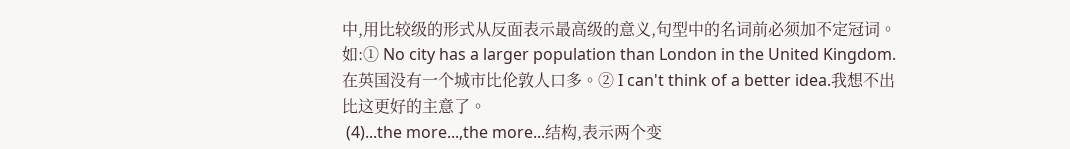中,用比较级的形式从反面表示最高级的意义,句型中的名词前必须加不定冠词。如:① No city has a larger population than London in the United Kingdom. 在英国没有一个城市比伦敦人口多。② I can't think of a better idea.我想不出比这更好的主意了。
 (4)...the more...,the more...结构,表示两个变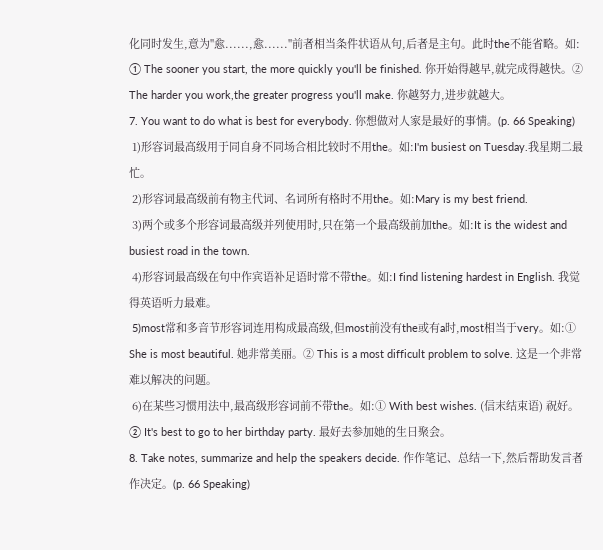化同时发生,意为"愈......,愈......"前者相当条件状语从句,后者是主句。此时the不能省略。如: ① The sooner you start, the more quickly you'll be finished. 你开始得越早,就完成得越快。② The harder you work,the greater progress you'll make. 你越努力,进步就越大。
7. You want to do what is best for everybody. 你想做对人家是最好的事情。(p. 66 Speaking)
 1)形容词最高级用于同自身不同场合相比较时不用the。如:I'm busiest on Tuesday.我星期二最忙。
 2)形容词最高级前有物主代词、名词所有格时不用the。如:Mary is my best friend.
 3)两个或多个形容词最高级并列使用时,只在第一个最高级前加the。如:It is the widest and busiest road in the town.
 4)形容词最高级在句中作宾语补足语时常不带the。如:I find listening hardest in English. 我觉得英语听力最难。
 5)most常和多音节形容词连用构成最高级,但most前没有the或有a时,most相当于very。如:① She is most beautiful. 她非常美丽。② This is a most difficult problem to solve. 这是一个非常难以解决的问题。
 6)在某些习惯用法中,最高级形容词前不带the。如:① With best wishes. (信末结束语) 祝好。② It's best to go to her birthday party. 最好去参加她的生日聚会。
8. Take notes, summarize and help the speakers decide. 作作笔记、总结一下,然后帮助发言者作决定。(p. 66 Speaking)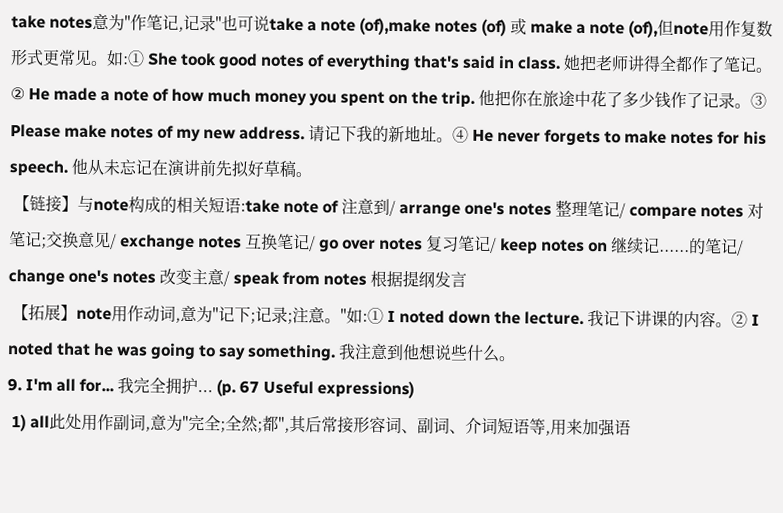take notes意为"作笔记,记录"也可说take a note (of),make notes (of) 或 make a note (of),但note用作复数形式更常见。如:① She took good notes of everything that's said in class. 她把老师讲得全都作了笔记。② He made a note of how much money you spent on the trip. 他把你在旅途中花了多少钱作了记录。③ Please make notes of my new address. 请记下我的新地址。④ He never forgets to make notes for his speech. 他从未忘记在演讲前先拟好草稿。
 【链接】与note构成的相关短语:take note of 注意到/ arrange one's notes 整理笔记/ compare notes 对笔记;交换意见/ exchange notes 互换笔记/ go over notes 复习笔记/ keep notes on 继续记......的笔记/ change one's notes 改变主意/ speak from notes 根据提纲发言
 【拓展】note用作动词,意为"记下;记录;注意。"如:① I noted down the lecture. 我记下讲课的内容。② I noted that he was going to say something. 我注意到他想说些什么。
9. I'm all for... 我完全拥护... (p. 67 Useful expressions)
 1) all此处用作副词,意为"完全;全然;都",其后常接形容词、副词、介词短语等,用来加强语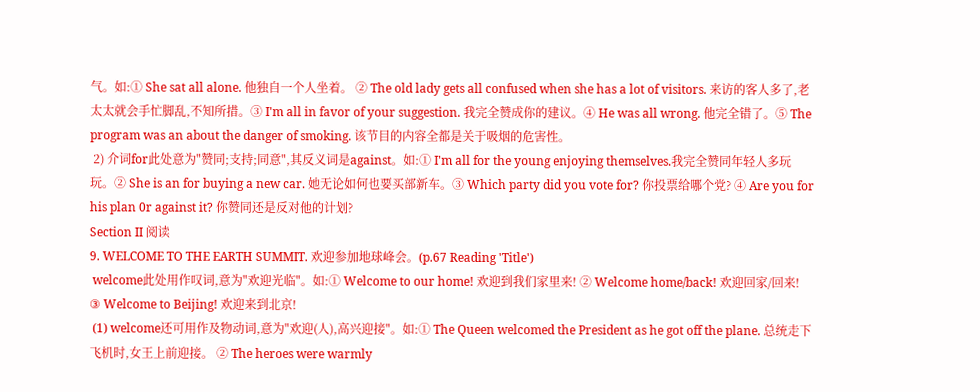气。如:① She sat all alone. 他独自一个人坐着。 ② The old lady gets all confused when she has a lot of visitors. 来访的客人多了,老太太就会手忙脚乱,不知所措。③ I'm all in favor of your suggestion. 我完全赞成你的建议。④ He was all wrong. 他完全错了。⑤ The program was an about the danger of smoking. 该节目的内容全都是关于吸烟的危害性。
 2) 介词for此处意为"赞同;支持;同意",其反义词是against。如:① I'm all for the young enjoying themselves.我完全赞同年轻人多玩玩。② She is an for buying a new car. 她无论如何也要买部新车。③ Which party did you vote for? 你投票给哪个党? ④ Are you for his plan 0r against it? 你赞同还是反对他的计划?
Section II 阅读
9. WELCOME TO THE EARTH SUMMIT. 欢迎参加地球峰会。(p.67 Reading 'Title')
 welcome此处用作叹词,意为"欢迎光临"。如:① Welcome to our home! 欢迎到我们家里来! ② Welcome home/back! 欢迎回家/回来! ③ Welcome to Beijing! 欢迎来到北京!
 (1) welcome还可用作及物动词,意为"欢迎(人),高兴迎接"。如:① The Queen welcomed the President as he got off the plane. 总统走下飞机时,女王上前迎接。 ② The heroes were warmly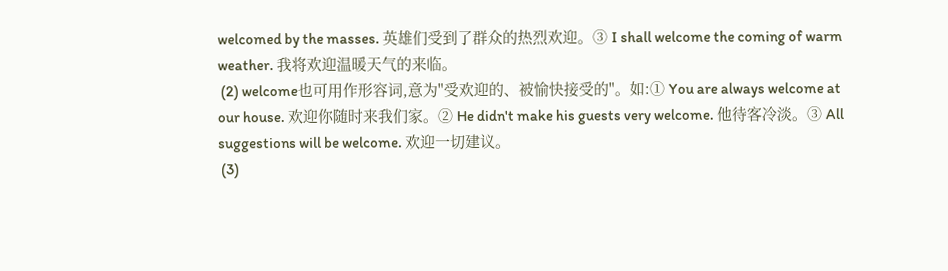welcomed by the masses. 英雄们受到了群众的热烈欢迎。③ I shall welcome the coming of warm weather. 我将欢迎温暖天气的来临。
 (2) welcome也可用作形容词,意为"受欢迎的、被愉快接受的"。如:① You are always welcome at our house. 欢迎你随时来我们家。② He didn't make his guests very welcome. 他待客冷淡。③ All suggestions will be welcome. 欢迎一切建议。
 (3)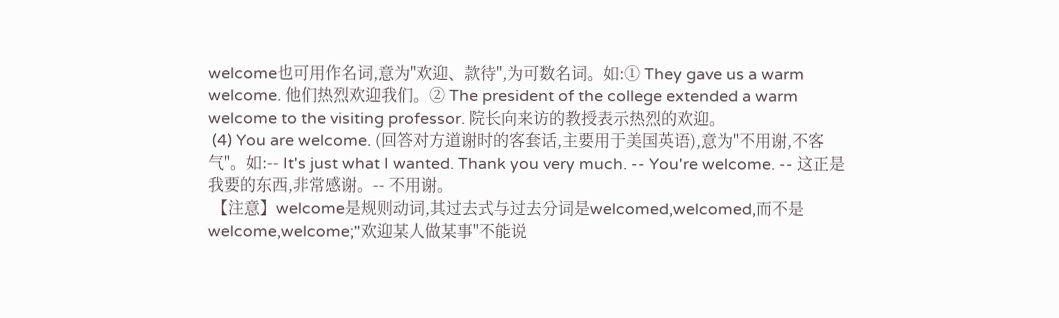welcome也可用作名词,意为"欢迎、款待",为可数名词。如:① They gave us a warm welcome. 他们热烈欢迎我们。② The president of the college extended a warm welcome to the visiting professor. 院长向来访的教授表示热烈的欢迎。
 (4) You are welcome. (回答对方道谢时的客套话,主要用于美国英语),意为"不用谢,不客气"。如:-- It's just what I wanted. Thank you very much. -- You're welcome. -- 这正是我要的东西,非常感谢。-- 不用谢。
 【注意】welcome是规则动词,其过去式与过去分词是welcomed,welcomed,而不是welcome,welcome;"欢迎某人做某事"不能说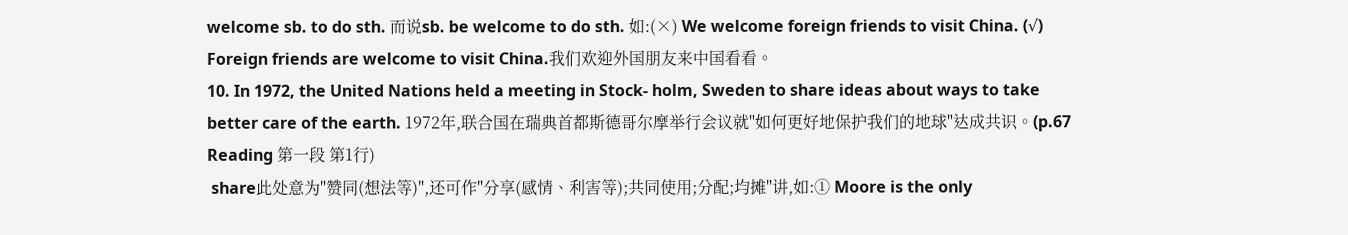welcome sb. to do sth. 而说sb. be welcome to do sth. 如:(×) We welcome foreign friends to visit China. (√) Foreign friends are welcome to visit China.我们欢迎外国朋友来中国看看。
10. In 1972, the United Nations held a meeting in Stock- holm, Sweden to share ideas about ways to take better care of the earth. 1972年,联合国在瑞典首都斯德哥尔摩举行会议就"如何更好地保护我们的地球"达成共识。(p.67 Reading 第一段 第1行)
 share此处意为"赞同(想法等)",还可作"分享(感情、利害等);共同使用;分配;均摊"讲,如:① Moore is the only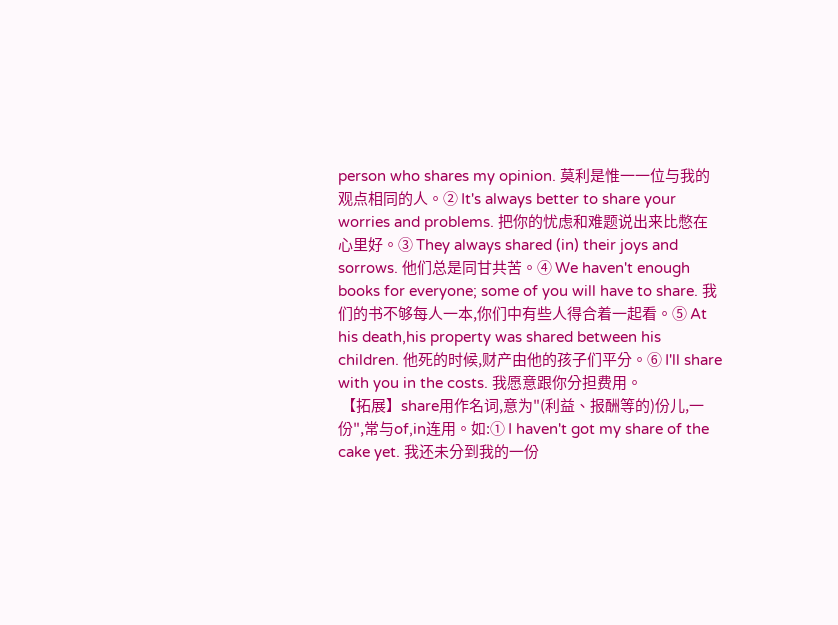person who shares my opinion. 莫利是惟一一位与我的观点相同的人。② It's always better to share your worries and problems. 把你的忧虑和难题说出来比憋在心里好。③ They always shared (in) their joys and sorrows. 他们总是同甘共苦。④ We haven't enough books for everyone; some of you will have to share. 我们的书不够每人一本,你们中有些人得合着一起看。⑤ At his death,his property was shared between his children. 他死的时候,财产由他的孩子们平分。⑥ I'll share with you in the costs. 我愿意跟你分担费用。
 【拓展】share用作名词,意为"(利益、报酬等的)份儿,一份",常与of,in连用。如:① I haven't got my share of the cake yet. 我还未分到我的一份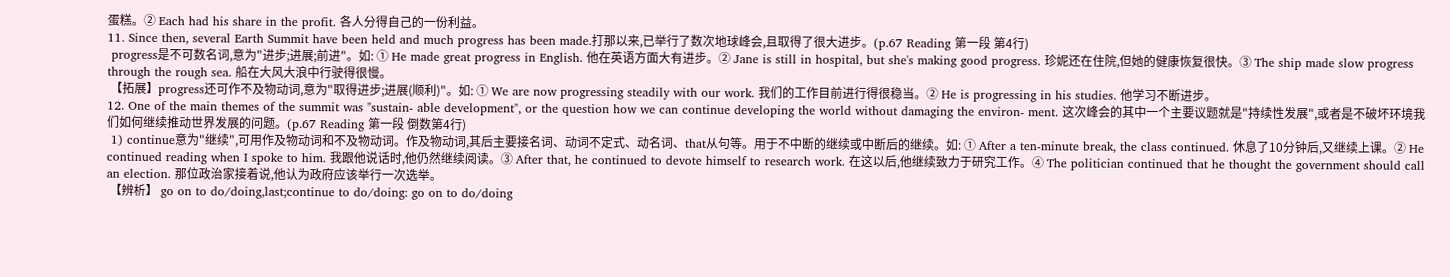蛋糕。② Each had his share in the profit. 各人分得自己的一份利益。
11. Since then, several Earth Summit have been held and much progress has been made.打那以来,已举行了数次地球峰会,且取得了很大进步。(p.67 Reading 第一段 第4行)
 progress是不可数名词,意为"进步;进展;前进"。如: ① He made great progress in English. 他在英语方面大有进步。② Jane is still in hospital, but she's making good progress. 珍妮还在住院,但她的健康恢复很快。③ The ship made slow progress through the rough sea. 船在大风大浪中行驶得很慢。
 【拓展】progress还可作不及物动词,意为"取得进步;进展(顺利)"。如: ① We are now progressing steadily with our work. 我们的工作目前进行得很稳当。② He is progressing in his studies. 他学习不断进步。
12. One of the main themes of the summit was "sustain- able development", or the question how we can continue developing the world without damaging the environ- ment. 这次峰会的其中一个主要议题就是"持续性发展",或者是不破坏环境我们如何继续推动世界发展的问题。(p.67 Reading 第一段 倒数第4行)
 1) continue意为"继续",可用作及物动词和不及物动词。作及物动词,其后主要接名词、动词不定式、动名词、that从句等。用于不中断的继续或中断后的继续。如: ① After a ten-minute break, the class continued. 休息了10分钟后,又继续上课。② He continued reading when I spoke to him. 我跟他说话时,他仍然继续阅读。③ After that, he continued to devote himself to research work. 在这以后,他继续致力于研究工作。④ The politician continued that he thought the government should call an election. 那位政治家接着说,他认为政府应该举行一次选举。
 【辨析】 go on to do/doing,last;continue to do/doing: go on to do/doing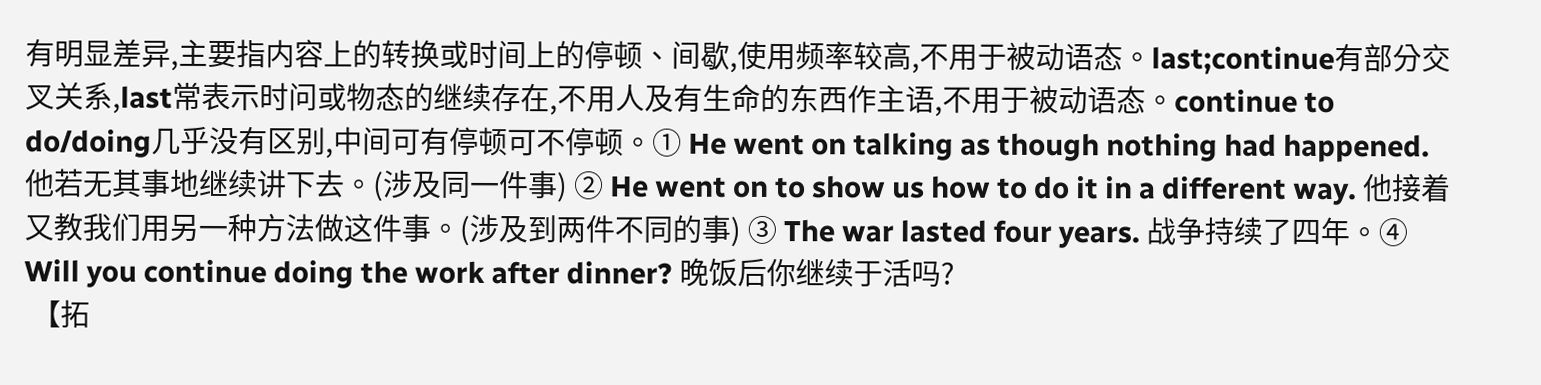有明显差异,主要指内容上的转换或时间上的停顿、间歇,使用频率较高,不用于被动语态。last;continue有部分交叉关系,last常表示时问或物态的继续存在,不用人及有生命的东西作主语,不用于被动语态。continue to do/doing几乎没有区别,中间可有停顿可不停顿。① He went on talking as though nothing had happened. 他若无其事地继续讲下去。(涉及同一件事) ② He went on to show us how to do it in a different way. 他接着又教我们用另一种方法做这件事。(涉及到两件不同的事) ③ The war lasted four years. 战争持续了四年。④ Will you continue doing the work after dinner? 晚饭后你继续于活吗?
 【拓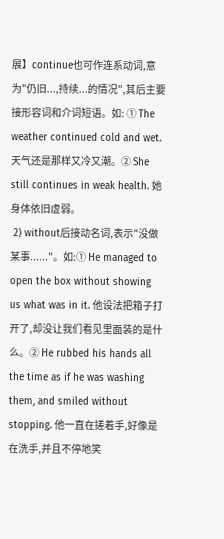展】continue也可作连系动词,意为"仍旧...,持续...的情况",其后主要接形容词和介词短语。如: ① The weather continued cold and wet. 天气还是那样又冷又潮。② She still continues in weak health. 她身体依旧虚弱。
 2) without后接动名词,表示"没做某事......"。如:① He managed to open the box without showing us what was in it. 他设法把箱子打开了,却没让我们看见里面装的是什么。② He rubbed his hands all the time as if he was washing them, and smiled without stopping. 他一直在搓着手,好像是在洗手,并且不停地笑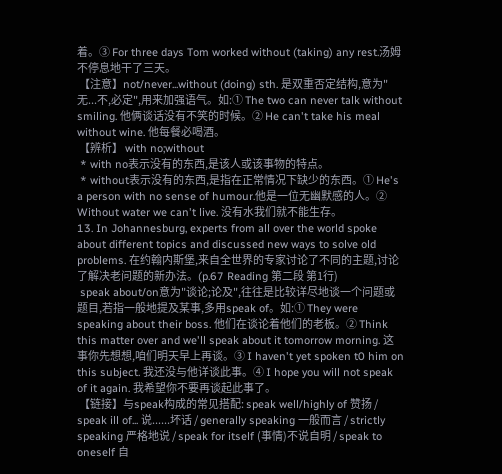着。③ For three days Tom worked without (taking) any rest.汤姆不停息地干了三天。
 【注意】not/never...without (doing) sth. 是双重否定结构,意为"无...不,必定",用来加强语气。如:① The two can never talk without smiling. 他俩谈话没有不笑的时候。② He can't take his meal without wine. 他每餐必喝酒。
 【辨析】 with no;without
 * with no表示没有的东西,是该人或该事物的特点。
 * without表示没有的东西,是指在正常情况下缺少的东西。① He's a person with no sense of humour.他是一位无幽默感的人。② Without water we can't live. 没有水我们就不能生存。
13. In Johannesburg, experts from all over the world spoke about different topics and discussed new ways to solve old problems. 在约翰内斯堡,来自全世界的专家讨论了不同的主题,讨论了解决老问题的新办法。(p.67 Reading 第二段 第1行)
 speak about/on意为"谈论;论及",往往是比较详尽地谈一个问题或题目,若指一般地提及某事,多用speak of。如:① They were speaking about their boss. 他们在谈论着他们的老板。② Think this matter over and we'll speak about it tomorrow morning. 这事你先想想,咱们明天早上再谈。③ I haven't yet spoken t0 him on this subject. 我还没与他详谈此事。④ I hope you will not speak of it again. 我希望你不要再谈起此事了。
 【链接】与speak构成的常见搭配: speak well/highly of 赞扬 / speak ill of... 说......坏话 / generally speaking 一般而言 / strictly speaking 严格地说 / speak for itself (事情)不说自明 / speak to oneself 自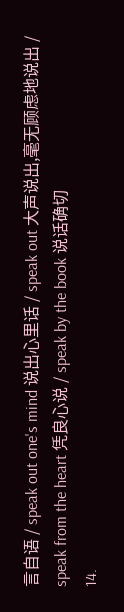言自语 / speak out one's mind 说出心里话 / speak out 大声说出,毫无顾虑地说出 / speak from the heart 凭良心说 / speak by the book 说话确切
14.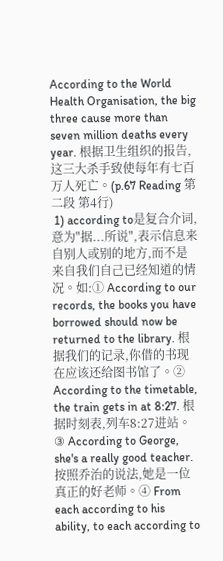According to the World Health Organisation, the big three cause more than seven million deaths every year. 根据卫生组织的报告,这三大杀手致使每年有七百万人死亡。(p.67 Reading 第二段 第4行)
 1) according to是复合介词,意为"据...所说",表示信息来自别人或别的地方,而不是来自我们自己已经知道的情况。如:① According to our records, the books you have borrowed should now be returned to the library. 根据我们的记录,你借的书现在应该还给图书馆了。② According to the timetable, the train gets in at 8:27. 根据时刻表,列车8:27进站。③ According to George, she's a really good teacher. 按照乔治的说法,她是一位真正的好老师。④ From each according to his ability, to each according to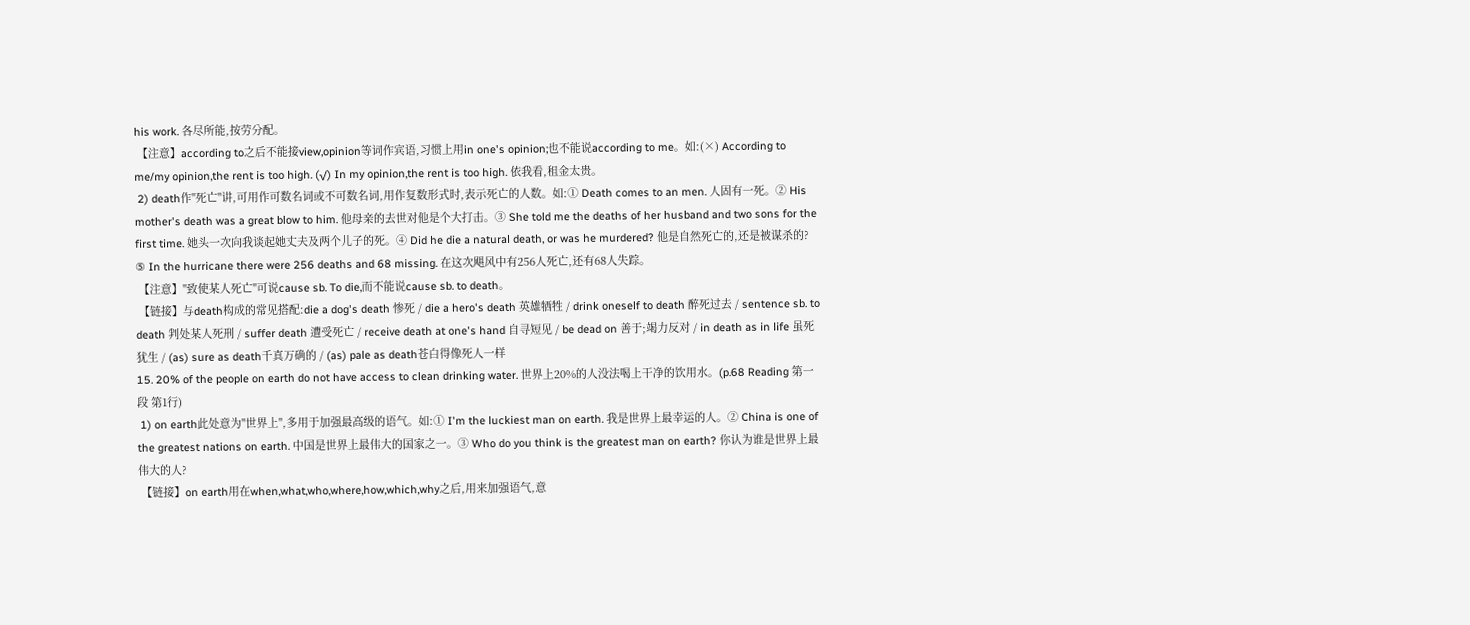his work. 各尽所能,按劳分配。
 【注意】according to之后不能接view,opinion等词作宾语,习惯上用in one's opinion;也不能说according to me。如:(×) According to me/my opinion,the rent is too high. (√) In my opinion,the rent is too high. 依我看,租金太贵。
 2) death作"死亡"讲,可用作可数名词或不可数名词,用作复数形式时,表示死亡的人数。如:① Death comes to an men. 人固有一死。② His mother's death was a great blow to him. 他母亲的去世对他是个大打击。③ She told me the deaths of her husband and two sons for the first time. 她头一次向我谈起她丈夫及两个儿子的死。④ Did he die a natural death, or was he murdered? 他是自然死亡的,还是被谋杀的? ⑤ In the hurricane there were 256 deaths and 68 missing. 在这次飓风中有256人死亡,还有68人失踪。
 【注意】"致使某人死亡"可说cause sb. To die,而不能说cause sb. to death。
 【链接】与death构成的常见搭配:die a dog's death 惨死 / die a hero's death 英雄牺牲 / drink oneself to death 醉死过去 / sentence sb. to death 判处某人死刑 / suffer death 遭受死亡 / receive death at one's hand 自寻短见 / be dead on 善于;竭力反对 / in death as in life 虽死犹生 / (as) sure as death千真万确的 / (as) pale as death苍白得像死人一样
15. 20% of the people on earth do not have access to clean drinking water. 世界上20%的人没法喝上干净的饮用水。(p.68 Reading 第一段 第1行)
 1) on earth此处意为"世界上",多用于加强最高级的语气。如:① I'm the luckiest man on earth. 我是世界上最幸运的人。② China is one of the greatest nations on earth. 中国是世界上最伟大的国家之一。③ Who do you think is the greatest man on earth? 你认为谁是世界上最伟大的人?
 【链接】on earth用在when,what,who,where,how,which,why之后,用来加强语气,意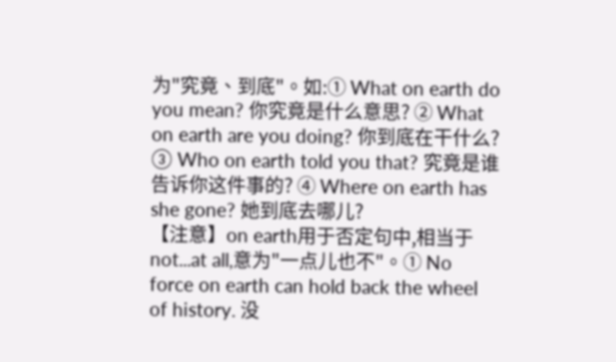为"究竟、到底"。如:① What on earth do you mean? 你究竟是什么意思? ② What on earth are you doing? 你到底在干什么?  ③ Who on earth told you that? 究竟是谁告诉你这件事的? ④ Where on earth has she gone? 她到底去哪儿?
【注意】on earth用于否定句中,相当于not...at all,意为"一点儿也不"。① No force on earth can hold back the wheel of history. 没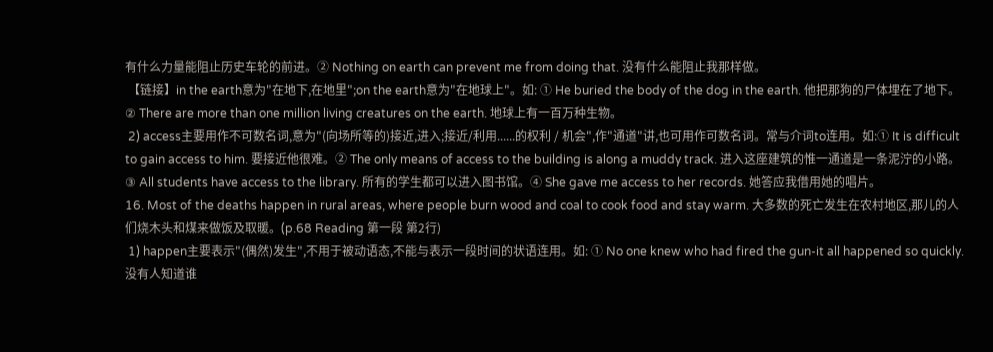有什么力量能阻止历史车轮的前进。② Nothing on earth can prevent me from doing that. 没有什么能阻止我那样做。
 【链接】in the earth意为"在地下,在地里";on the earth意为"在地球上"。如: ① He buried the body of the dog in the earth. 他把那狗的尸体埋在了地下。② There are more than one million living creatures on the earth. 地球上有一百万种生物。
 2) access主要用作不可数名词,意为"(向场所等的)接近,进入;接近/利用......的权利 / 机会",作"通道"讲,也可用作可数名词。常与介词to连用。如:① It is difficult to gain access to him. 要接近他很难。② The only means of access to the building is along a muddy track. 进入这座建筑的惟一通道是一条泥泞的小路。③ All students have access to the library. 所有的学生都可以进入图书馆。④ She gave me access to her records. 她答应我借用她的唱片。
16. Most of the deaths happen in rural areas, where people burn wood and coal to cook food and stay warm. 大多数的死亡发生在农村地区,那儿的人们烧木头和煤来做饭及取暖。(p.68 Reading 第一段 第2行)
 1) happen主要表示"(偶然)发生",不用于被动语态,不能与表示一段时间的状语连用。如: ① No one knew who had fired the gun-it all happened so quickly. 没有人知道谁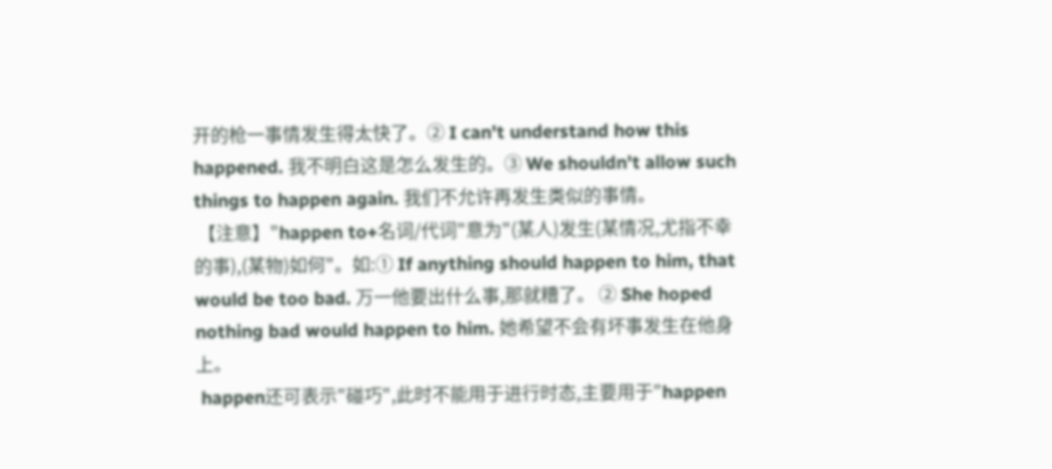开的枪一事情发生得太快了。② I can't understand how this happened. 我不明白这是怎么发生的。③ We shouldn't allow such things to happen again. 我们不允许再发生类似的事情。
 【注意】"happen to+名词/代词"意为"(某人)发生(某情况,尤指不幸的事),(某物)如何"。如:① If anything should happen to him, that would be too bad. 万一他要出什么事,那就糟了。 ② She hoped nothing bad would happen to him. 她希望不会有坏事发生在他身上。
 happen还可表示"碰巧",此时不能用于进行时态,主要用于"happen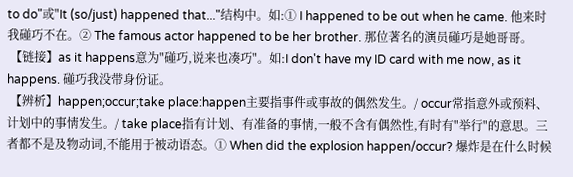to do"或"It (so/just) happened that..."结构中。如:① I happened to be out when he came. 他来时我碰巧不在。② The famous actor happened to be her brother. 那位著名的演员碰巧是她哥哥。
 【链接】as it happens意为"碰巧,说来也凑巧"。如:I don't have my ID card with me now, as it happens. 碰巧我没带身份证。
 【辨析】happen;occur;take place:happen主要指事件或事故的偶然发生。/ occur常指意外或预料、计划中的事情发生。/ take place指有计划、有准备的事情,一般不含有偶然性,有时有"举行"的意思。三者都不是及物动词,不能用于被动语态。① When did the explosion happen/occur? 爆炸是在什么时候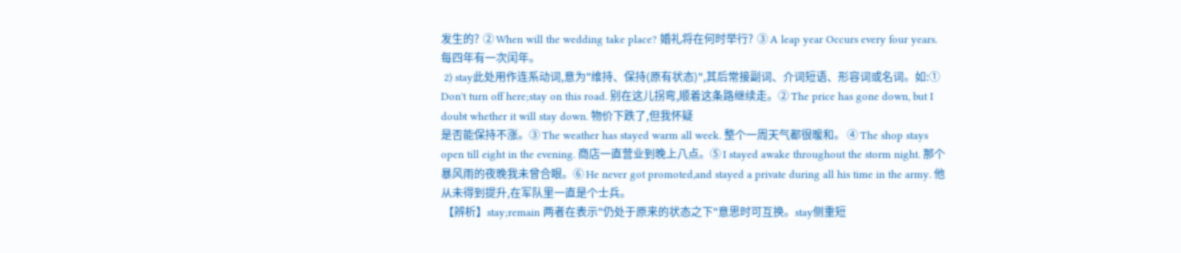发生的?  ② When will the wedding take place? 婚礼将在何时举行?  ③ A leap year Occurs every four years. 每四年有一次闰年。
 2) stay此处用作连系动词,意为"维持、保持(原有状态)",其后常接副词、介词短语、形容词或名词。如:① Don't turn off here;stay on this road. 别在这儿拐弯,顺着这条路继续走。② The price has gone down, but I doubt whether it will stay down. 物价下跌了,但我怀疑
是否能保持不涨。③ The weather has stayed warm all week. 整个一周天气都很暖和。 ④ The shop stays open till eight in the evening. 商店一直营业到晚上八点。⑤ I stayed awake throughout the storm night. 那个暴风雨的夜晚我未曾合眼。⑥ He never got promoted,and stayed a private during all his time in the army. 他从未得到提升,在军队里一直是个士兵。
 【辨析】stay;remain 两者在表示"仍处于原来的状态之下"意思时可互换。stay侧重短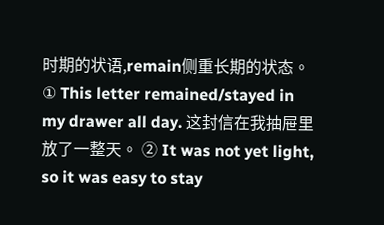时期的状语,remain侧重长期的状态。① This letter remained/stayed in my drawer all day. 这封信在我抽屉里放了一整天。 ② It was not yet light, so it was easy to stay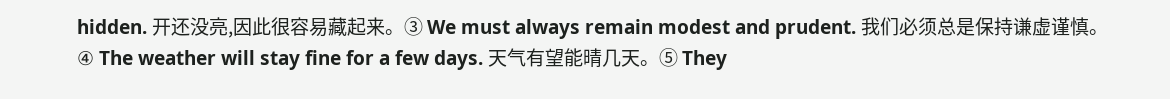hidden. 开还没亮,因此很容易藏起来。③ We must always remain modest and prudent. 我们必须总是保持谦虚谨慎。④ The weather will stay fine for a few days. 天气有望能晴几天。⑤ They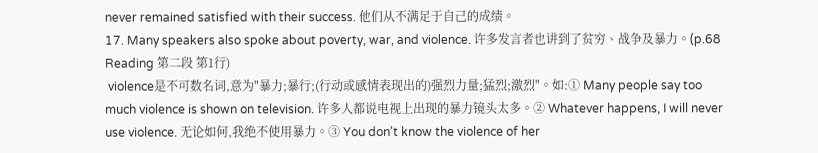never remained satisfied with their success. 他们从不满足于自己的成绩。
17. Many speakers also spoke about poverty, war, and violence. 许多发言者也讲到了贫穷、战争及暴力。(p.68 Reading 第二段 第1行)
 violence是不可数名词,意为"暴力;暴行;(行动或感情表现出的)强烈力量;猛烈;激烈"。如:① Many people say too much violence is shown on television. 许多人都说电视上出现的暴力镜头太多。② Whatever happens, I will never use violence. 无论如何,我绝不使用暴力。③ You don't know the violence of her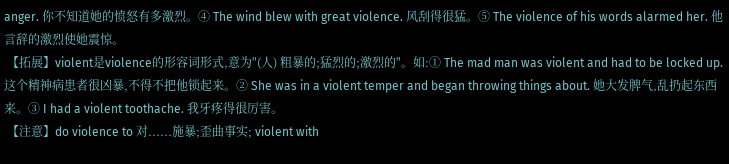anger. 你不知道她的愤怒有多激烈。④ The wind blew with great violence. 风刮得很猛。⑤ The violence of his words alarmed her. 他言辞的激烈使她震惊。
 【拓展】violent是violence的形容词形式,意为"(人) 粗暴的;猛烈的;激烈的"。如:① The mad man was violent and had to be locked up. 这个精神病患者很凶暴,不得不把他锁起来。② She was in a violent temper and began throwing things about. 她大发脾气,乱扔起东西来。③ I had a violent toothache. 我牙疼得很厉害。
 【注意】do violence to 对......施暴;歪曲事实; violent with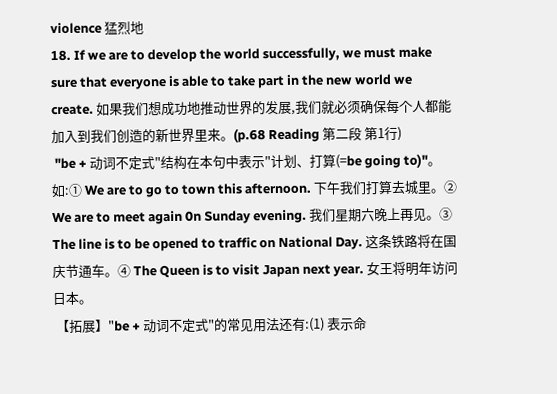violence 猛烈地
18. If we are to develop the world successfully, we must make sure that everyone is able to take part in the new world we create. 如果我们想成功地推动世界的发展,我们就必须确保每个人都能加入到我们创造的新世界里来。(p.68 Reading 第二段 第1行)
 "be + 动词不定式"结构在本句中表示"计划、打算(=be going to)"。如:① We are to go to town this afternoon. 下午我们打算去城里。② We are to meet again 0n Sunday evening. 我们星期六晚上再见。③ The line is to be opened to traffic on National Day. 这条铁路将在国庆节通车。④ The Queen is to visit Japan next year. 女王将明年访问日本。
 【拓展】"be + 动词不定式"的常见用法还有:(1) 表示命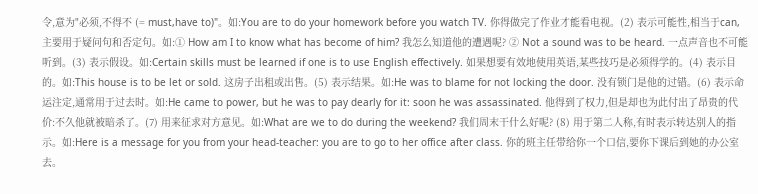令,意为"必须,不得不 (= must,have to)"。如:You are to do your homework before you watch TV. 你得做完了作业才能看电视。(2) 表示可能性,相当于can,主要用于疑问句和否定句。如:① How am I to know what has become of him? 我怎么知道他的遭遇呢? ② Not a sound was to be heard. 一点声音也不可能听到。(3) 表示假设。如:Certain skills must be learned if one is to use English effectively. 如果想要有效地使用英语,某些技巧是必须得学的。(4) 表示目的。如:This house is to be let or sold. 这房子出租或出售。(5) 表示结果。如:He was to blame for not locking the door. 没有锁门是他的过错。(6) 表示命运注定,通常用于过去时。如:He came to power, but he was to pay dearly for it: soon he was assassinated. 他得到了权力,但是却也为此付出了昂贵的代价:不久他就被暗杀了。(7) 用来征求对方意见。如:What are we to do during the weekend? 我们周末干什么好呢? (8) 用于第二人称,有时表示转达别人的指示。如:Here is a message for you from your head-teacher: you are to go to her office after class. 你的班主任带给你一个口信,要你下课后到她的办公室去。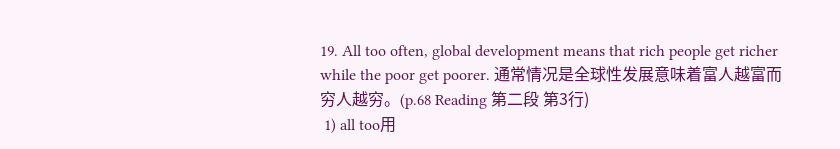19. All too often, global development means that rich people get richer while the poor get poorer. 通常情况是全球性发展意味着富人越富而穷人越穷。(p.68 Reading 第二段 第3行)
 1) all too用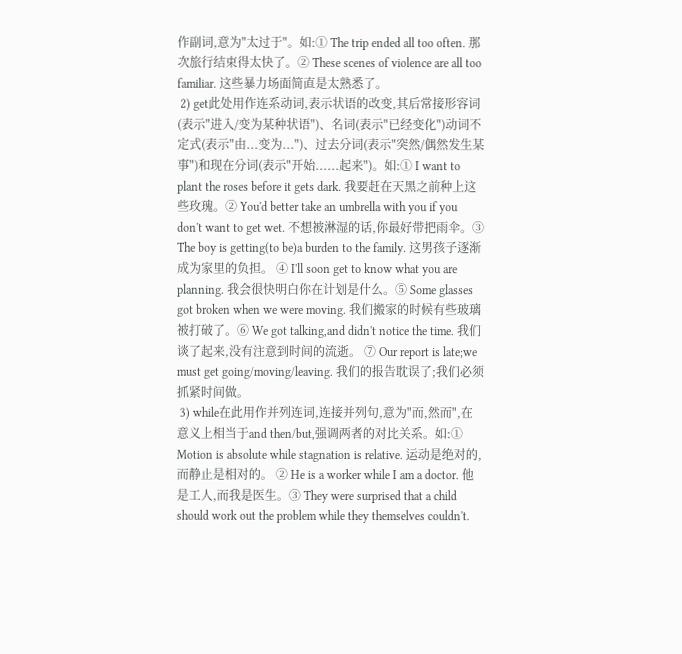作副词,意为"太过于"。如:① The trip ended all too often. 那次旅行结束得太快了。② These scenes of violence are all too familiar. 这些暴力场面简直是太熟悉了。
 2) get此处用作连系动词,表示状语的改变,其后常接形容词(表示"进入/变为某种状语")、名词(表示"已经变化")动词不定式(表示"由...变为...")、过去分词(表示"突然/偶然发生某事")和现在分词(表示"开始......起来")。如:① I want to plant the roses before it gets dark. 我要赶在天黑之前种上这些玫瑰。② You'd better take an umbrella with you if you don't want to get wet. 不想被淋湿的话,你最好带把雨伞。③ The boy is getting(to be)a burden to the family. 这男孩子逐渐成为家里的负担。 ④ I'll soon get to know what you are planning. 我会很快明白你在计划是什么。⑤ Some glasses got broken when we were moving. 我们搬家的时候有些玻璃被打破了。⑥ We got talking,and didn't notice the time. 我们谈了起来,没有注意到时间的流逝。 ⑦ Our report is late;we must get going/moving/leaving. 我们的报告耽误了;我们必须抓紧时间做。
 3) while在此用作并列连词,连接并列句,意为"而,然而",在意义上相当于and then/but,强调两者的对比关系。如:① Motion is absolute while stagnation is relative. 运动是绝对的,而静止是相对的。 ② He is a worker while I am a doctor. 他是工人,而我是医生。③ They were surprised that a child should work out the problem while they themselves couldn't.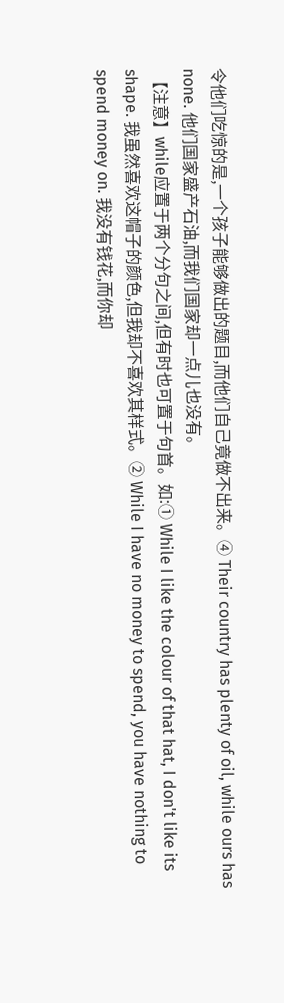令他们吃惊的是,一个孩子能够做出的题目,而他们自己竟做不出来。④ Their country has plenty of oil, while ours has none. 他们国家盛产石油,而我们国家却一点儿也没有。
 【注意】while应置于两个分句之间,但有时也可置于句首。如:① While I like the colour of that hat, I don't like its shape. 我虽然喜欢这帽子的颜色,但我却不喜欢其样式。② While I have no money to spend, you have nothing to spend money on. 我没有钱花,而你却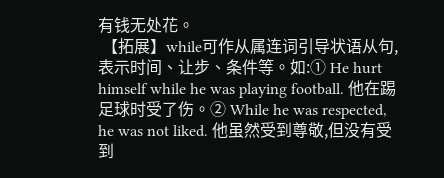有钱无处花。
 【拓展】while可作从属连词引导状语从句,表示时间、让步、条件等。如:① He hurt himself while he was playing football. 他在踢足球时受了伤。② While he was respected, he was not liked. 他虽然受到尊敬,但没有受到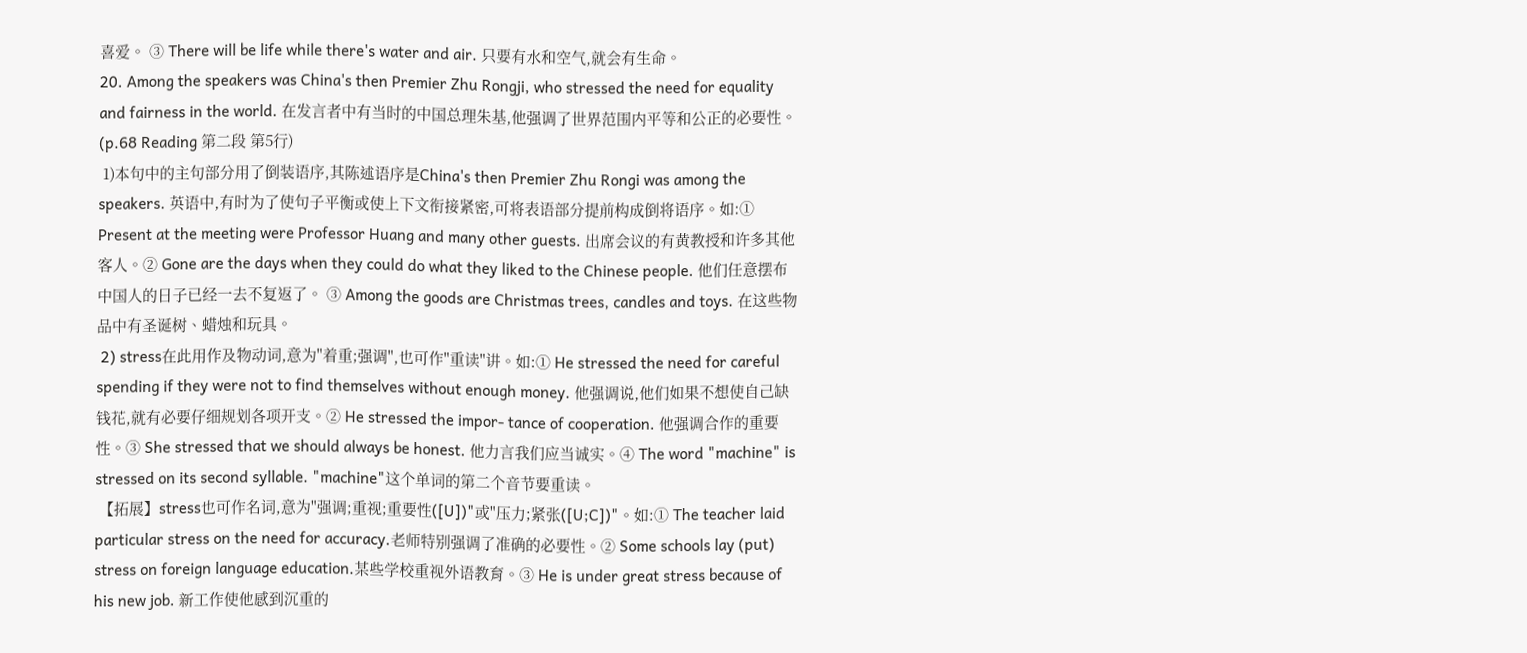喜爱。 ③ There will be life while there's water and air. 只要有水和空气,就会有生命。
20. Among the speakers was China's then Premier Zhu Rongji, who stressed the need for equality and fairness in the world. 在发言者中有当时的中国总理朱基,他强调了世界范围内平等和公正的必要性。(p.68 Reading 第二段 第5行)
 1)本句中的主句部分用了倒装语序,其陈述语序是China's then Premier Zhu Rongi was among the speakers. 英语中,有时为了使句子平衡或使上下文衔接紧密,可将表语部分提前构成倒将语序。如:① Present at the meeting were Professor Huang and many other guests. 出席会议的有黄教授和许多其他客人。② Gone are the days when they could do what they liked to the Chinese people. 他们任意摆布中国人的日子已经一去不复返了。 ③ Among the goods are Christmas trees, candles and toys. 在这些物品中有圣诞树、蜡烛和玩具。
 2) stress在此用作及物动词,意为"着重;强调",也可作"重读"讲。如:① He stressed the need for careful spending if they were not to find themselves without enough money. 他强调说,他们如果不想使自己缺钱花,就有必要仔细规划各项开支。② He stressed the impor- tance of cooperation. 他强调合作的重要性。③ She stressed that we should always be honest. 他力言我们应当诚实。④ The word "machine" is stressed on its second syllable. "machine"这个单词的第二个音节要重读。
 【拓展】stress也可作名词,意为"强调;重视;重要性([U])"或"压力;紧张([U;C])"。如:① The teacher laid particular stress on the need for accuracy.老师特别强调了准确的必要性。② Some schools lay (put) stress on foreign language education.某些学校重视外语教育。③ He is under great stress because of his new job. 新工作使他感到沉重的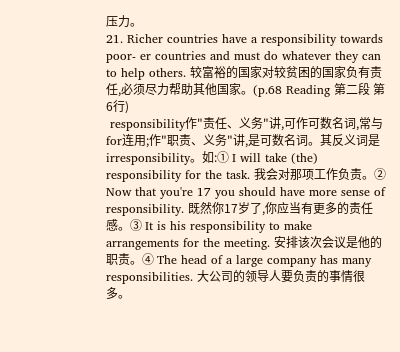压力。
21. Richer countries have a responsibility towards poor- er countries and must do whatever they can to help others. 较富裕的国家对较贫困的国家负有责任,必须尽力帮助其他国家。(p.68 Reading 第二段 第6行)
 responsibility作"责任、义务"讲,可作可数名词,常与for连用;作"职责、义务"讲,是可数名词。其反义词是irresponsibility。如:① I will take (the) responsibility for the task. 我会对那项工作负责。② Now that you're 17 you should have more sense of responsibility. 既然你17岁了,你应当有更多的责任感。③ It is his responsibility to make arrangements for the meeting. 安排该次会议是他的职责。④ The head of a large company has many responsibilities. 大公司的领导人要负责的事情很多。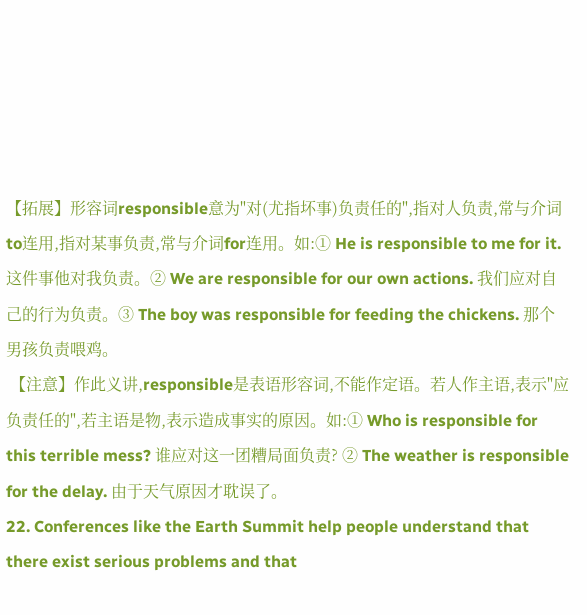【拓展】形容词responsible意为"对(尤指坏事)负责任的",指对人负责,常与介词to连用,指对某事负责,常与介词for连用。如:① He is responsible to me for it. 这件事他对我负责。② We are responsible for our own actions. 我们应对自己的行为负责。③ The boy was responsible for feeding the chickens. 那个男孩负责喂鸡。
 【注意】作此义讲,responsible是表语形容词,不能作定语。若人作主语,表示"应负责任的",若主语是物,表示造成事实的原因。如:① Who is responsible for this terrible mess? 谁应对这一团糟局面负责? ② The weather is responsible for the delay. 由于天气原因才耽误了。
22. Conferences like the Earth Summit help people understand that there exist serious problems and that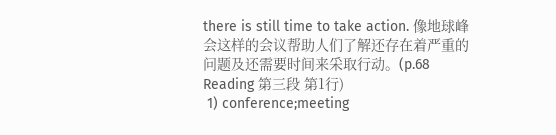there is still time to take action. 像地球峰会这样的会议帮助人们了解还存在着严重的问题及还需要时间来采取行动。(p.68 Reading 第三段 第1行)
 1) conference;meeting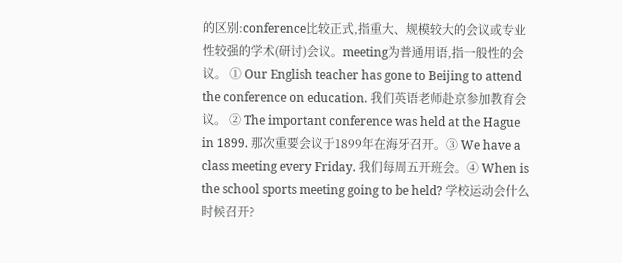的区别:conference比较正式,指重大、规模较大的会议或专业性较强的学术(研讨)会议。meeting为普通用语,指一般性的会议。 ① Our English teacher has gone to Beijing to attend the conference on education. 我们英语老师赴京参加教育会议。 ② The important conference was held at the Hague in 1899. 那次重要会议于1899年在海牙召开。③ We have a class meeting every Friday. 我们每周五开班会。④ When is the school sports meeting going to be held? 学校运动会什么时候召开?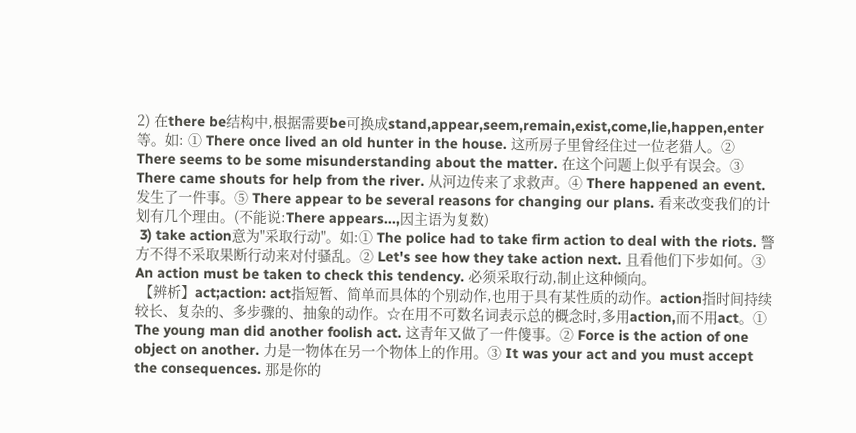2) 在there be结构中,根据需要be可换成stand,appear,seem,remain,exist,come,lie,happen,enter等。如: ① There once lived an old hunter in the house. 这所房子里曾经住过一位老猎人。② There seems to be some misunderstanding about the matter. 在这个问题上似乎有误会。③ There came shouts for help from the river. 从河边传来了求救声。④ There happened an event. 发生了一件事。⑤ There appear to be several reasons for changing our plans. 看来改变我们的计划有几个理由。(不能说:There appears...,因主语为复数)
 3) take action意为"采取行动"。如:① The police had to take firm action to deal with the riots. 警方不得不采取果断行动来对付骚乱。② Let's see how they take action next. 且看他们下步如何。③ An action must be taken to check this tendency. 必须采取行动,制止这种倾向。
 【辨析】act;action: act指短暂、简单而具体的个别动作,也用于具有某性质的动作。action指时间持续较长、复杂的、多步骤的、抽象的动作。☆在用不可数名词表示总的概念时,多用action,而不用act。① The young man did another foolish act. 这青年又做了一件傻事。② Force is the action of one object on another. 力是一物体在另一个物体上的作用。③ It was your act and you must accept the consequences. 那是你的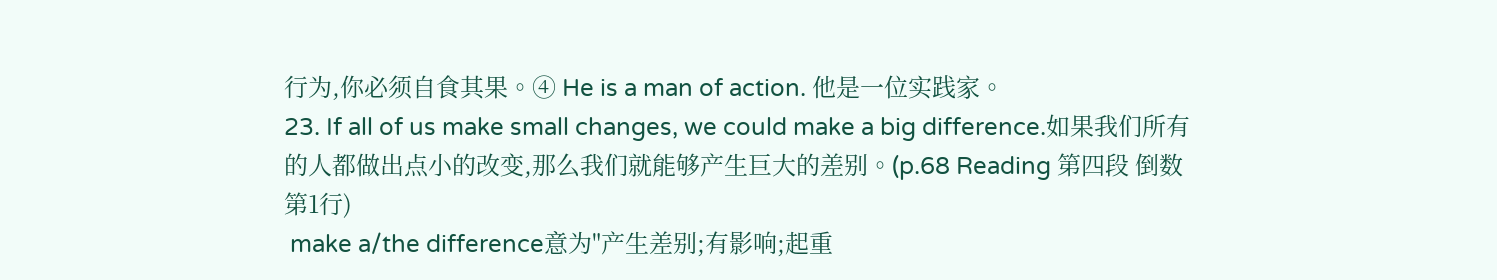行为,你必须自食其果。④ He is a man of action. 他是一位实践家。
23. If all of us make small changes, we could make a big difference.如果我们所有的人都做出点小的改变,那么我们就能够产生巨大的差别。(p.68 Reading 第四段 倒数第1行)
 make a/the difference意为"产生差别;有影响;起重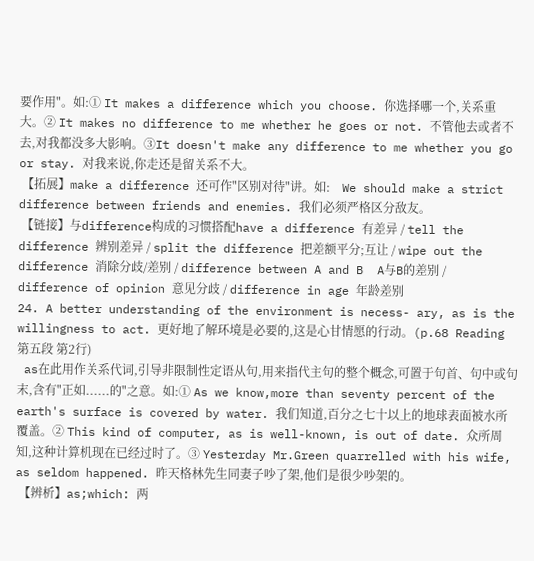要作用"。如:① It makes a difference which you choose. 你选择哪一个,关系重大。② It makes no difference to me whether he goes or not. 不管他去或者不去,对我都没多大影响。③It doesn't make any difference to me whether you go or stay. 对我来说,你走还是留关系不大。
 【拓展】make a difference 还可作"区别对待"讲。如:    We should make a strict difference between friends and enemies. 我们必须严格区分敌友。
 【链接】与difference构成的习惯搭配have a difference 有差异 / tell the difference 辨别差异 / split the difference 把差额平分;互让 / wipe out the difference 消除分歧/差别 / difference between A and B  A与B的差别 / difference of opinion 意见分歧 / difference in age 年龄差别
24. A better understanding of the environment is necess- ary, as is the willingness to act. 更好地了解环境是必要的,这是心甘情愿的行动。(p.68 Reading 第五段 第2行)
 as在此用作关系代词,引导非限制性定语从句,用来指代主句的整个概念,可置于句首、句中或句末,含有"正如......的"之意。如:① As we know,more than seventy percent of the earth's surface is covered by water. 我们知道,百分之七十以上的地球表面被水所覆盖。② This kind of computer, as is well-known, is out of date. 众所周知,这种计算机现在已经过时了。③ Yesterday Mr.Green quarrelled with his wife, as seldom happened. 昨天格林先生同妻子吵了架,他们是很少吵架的。
 【辨析】as;which: 两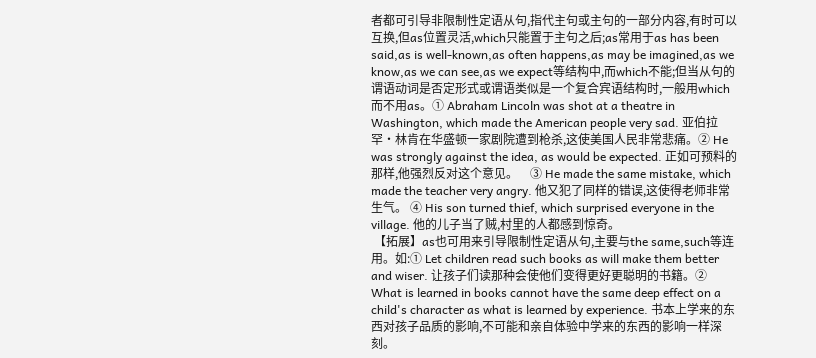者都可引导非限制性定语从句,指代主句或主句的一部分内容,有时可以互换,但as位置灵活,which只能置于主句之后;as常用于as has been said,as is well-known,as often happens,as may be imagined,as we know,as we can see,as we expect等结构中,而which不能;但当从句的谓语动词是否定形式或谓语类似是一个复合宾语结构时,一般用which而不用as。① Abraham Lincoln was shot at a theatre in Washington, which made the American people very sad. 亚伯拉罕・林肯在华盛顿一家剧院遭到枪杀,这使美国人民非常悲痛。② He was strongly against the idea, as would be expected. 正如可预料的那样,他强烈反对这个意见。    ③ He made the same mistake, which made the teacher very angry. 他又犯了同样的错误,这使得老师非常生气。 ④ His son turned thief, which surprised everyone in the village. 他的儿子当了贼,村里的人都感到惊奇。
 【拓展】as也可用来引导限制性定语从句,主要与the same,such等连用。如:① Let children read such books as will make them better and wiser. 让孩子们读那种会使他们变得更好更聪明的书籍。② What is learned in books cannot have the same deep effect on a child's character as what is learned by experience. 书本上学来的东西对孩子品质的影响,不可能和亲自体验中学来的东西的影响一样深刻。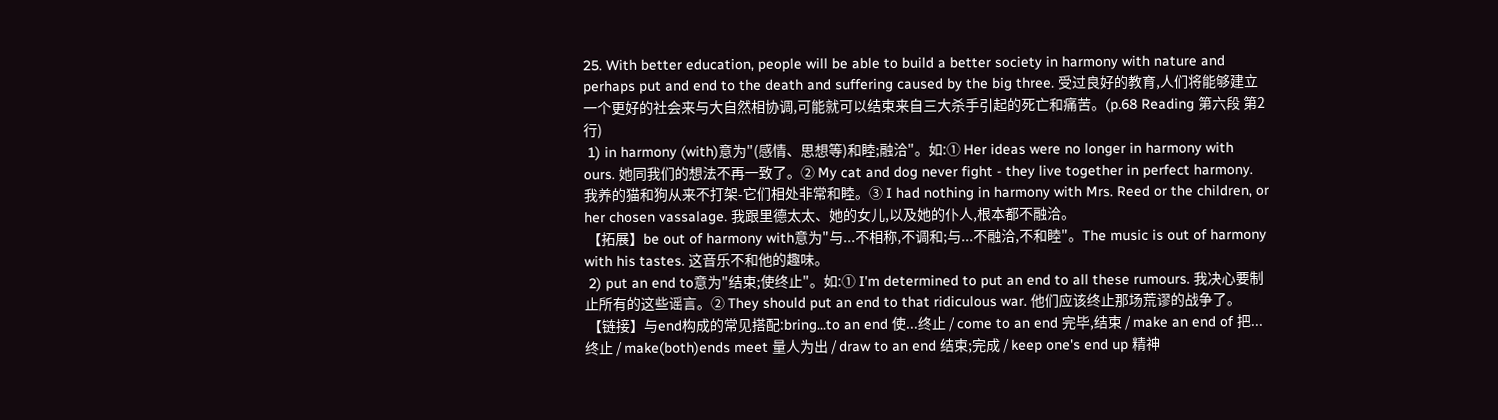25. With better education, people will be able to build a better society in harmony with nature and perhaps put and end to the death and suffering caused by the big three. 受过良好的教育,人们将能够建立一个更好的社会来与大自然相协调,可能就可以结束来自三大杀手引起的死亡和痛苦。(p.68 Reading 第六段 第2行)
 1) in harmony (with)意为"(感情、思想等)和睦;融洽"。如:① Her ideas were no longer in harmony with ours. 她同我们的想法不再一致了。② My cat and dog never fight - they live together in perfect harmony. 我养的猫和狗从来不打架-它们相处非常和睦。③ I had nothing in harmony with Mrs. Reed or the children, or her chosen vassalage. 我跟里德太太、她的女儿,以及她的仆人,根本都不融洽。
 【拓展】be out of harmony with意为"与...不相称,不调和;与...不融洽,不和睦"。The music is out of harmony with his tastes. 这音乐不和他的趣味。
 2) put an end to意为"结束;使终止"。如:① I'm determined to put an end to all these rumours. 我决心要制止所有的这些谣言。② They should put an end to that ridiculous war. 他们应该终止那场荒谬的战争了。
 【链接】与end构成的常见搭配:bring...to an end 使...终止 / come to an end 完毕,结束 / make an end of 把...终止 / make(both)ends meet 量人为出 / draw to an end 结束;完成 / keep one's end up 精神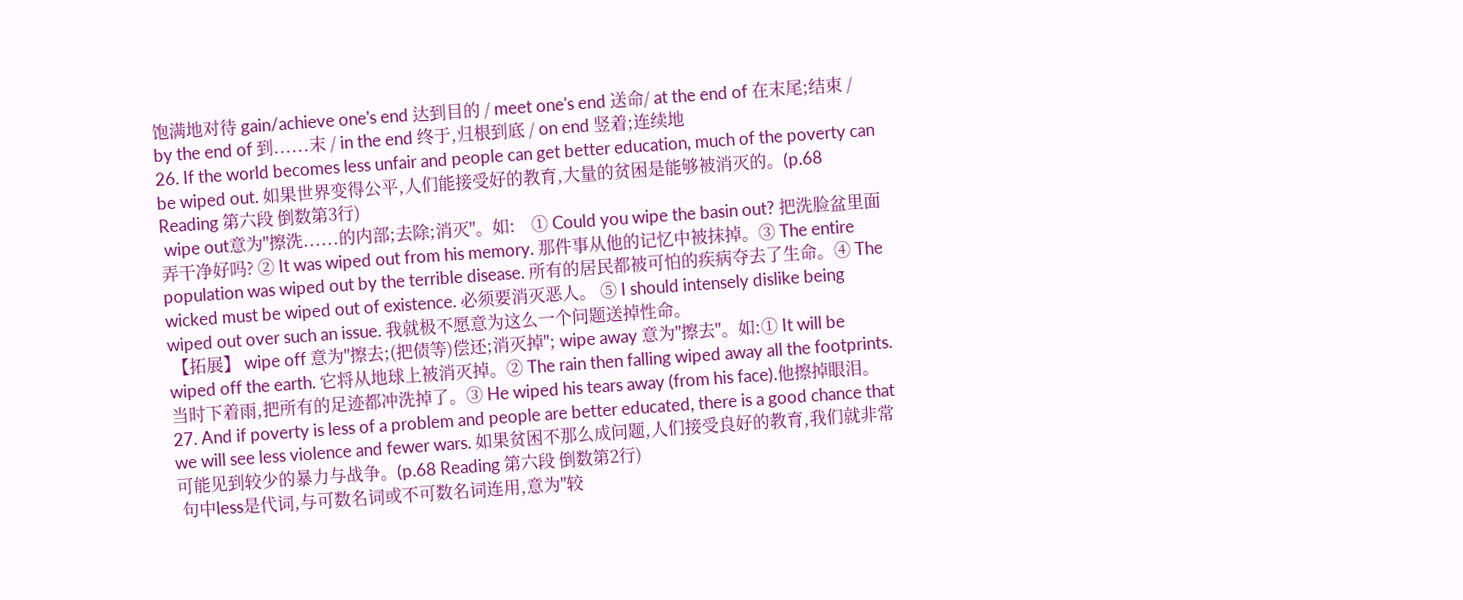饱满地对待 gain/achieve one's end 达到目的 / meet one's end 送命/ at the end of 在末尾;结束 /  by the end of 到......末 / in the end 终于,归根到底 / on end 竖着;连续地
26. If the world becomes less unfair and people can get better education, much of the poverty can be wiped out. 如果世界变得公平,人们能接受好的教育,大量的贫困是能够被消灭的。(p.68 Reading 第六段 倒数第3行)
 wipe out意为"擦洗......的内部;去除;消灭"。如:    ① Could you wipe the basin out? 把洗脸盆里面弄干净好吗? ② It was wiped out from his memory. 那件事从他的记忆中被抹掉。③ The entire population was wiped out by the terrible disease. 所有的居民都被可怕的疾病夺去了生命。④ The wicked must be wiped out of existence. 必须要消灭恶人。 ⑤ I should intensely dislike being wiped out over such an issue. 我就极不愿意为这么一个问题送掉性命。
 【拓展】 wipe off 意为"擦去;(把债等)偿还;消灭掉"; wipe away 意为"擦去"。如:① It will be wiped off the earth. 它将从地球上被消灭掉。② The rain then falling wiped away all the footprints. 当时下着雨,把所有的足迹都冲洗掉了。③ He wiped his tears away (from his face).他擦掉眼泪。
27. And if poverty is less of a problem and people are better educated, there is a good chance that we will see less violence and fewer wars. 如果贫困不那么成问题,人们接受良好的教育,我们就非常可能见到较少的暴力与战争。(p.68 Reading 第六段 倒数第2行)
 句中less是代词,与可数名词或不可数名词连用,意为"较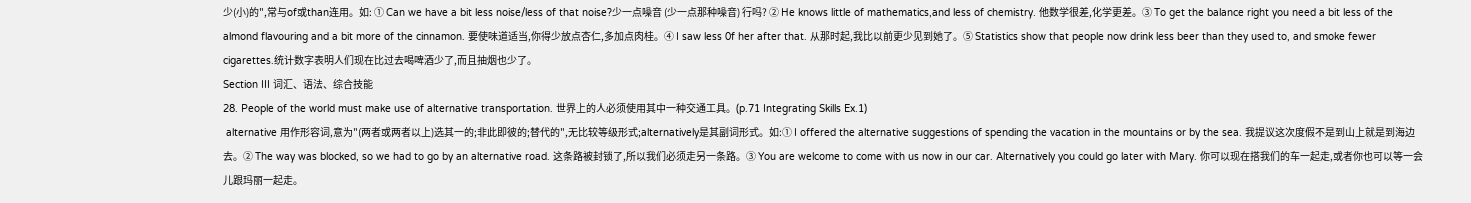少(小)的",常与of或than连用。如: ① Can we have a bit less noise/less of that noise?少一点噪音 (少一点那种噪音) 行吗? ② He knows little of mathematics,and less of chemistry. 他数学很差,化学更差。③ To get the balance right you need a bit less of the almond flavouring and a bit more of the cinnamon. 要使味道适当,你得少放点杏仁,多加点肉桂。④ I saw less 0f her after that. 从那时起,我比以前更少见到她了。⑤ Statistics show that people now drink less beer than they used to, and smoke fewer cigarettes.统计数字表明人们现在比过去喝啤酒少了,而且抽烟也少了。
Section III 词汇、语法、综合技能
28. People of the world must make use of alternative transportation. 世界上的人必须使用其中一种交通工具。(p.71 Integrating Skills Ex.1)
 alternative 用作形容词,意为"(两者或两者以上)选其一的;非此即彼的;替代的",无比较等级形式;alternatively是其副词形式。如:① I offered the alternative suggestions of spending the vacation in the mountains or by the sea. 我提议这次度假不是到山上就是到海边去。② The way was blocked, so we had to go by an alternative road. 这条路被封锁了,所以我们必须走另一条路。③ You are welcome to come with us now in our car. Alternatively you could go later with Mary. 你可以现在搭我们的车一起走,或者你也可以等一会儿跟玛丽一起走。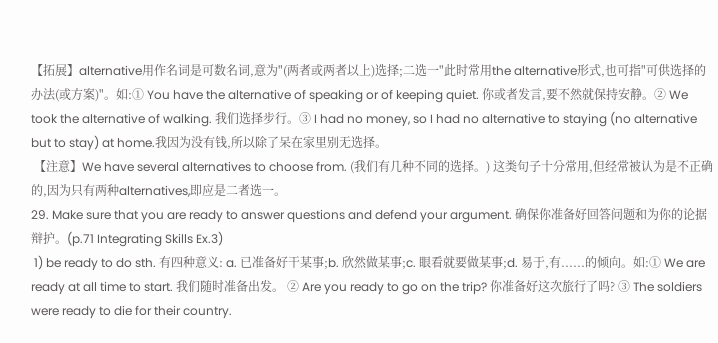【拓展】alternative用作名词是可数名词,意为"(两者或两者以上)选择;二选一"此时常用the alternative形式,也可指"可供选择的办法(或方案)"。如:① You have the alternative of speaking or of keeping quiet. 你或者发言,要不然就保持安静。② We took the alternative of walking. 我们选择步行。③ I had no money, so I had no alternative to staying (no alternative but to stay) at home.我因为没有钱,所以除了呆在家里别无选择。
 【注意】We have several alternatives to choose from. (我们有几种不同的选择。) 这类句子十分常用,但经常被认为是不正确的,因为只有两种alternatives,即应是二者选一。
29. Make sure that you are ready to answer questions and defend your argument. 确保你准备好回答问题和为你的论据辩护。(p.71 Integrating Skills Ex.3)
 1) be ready to do sth. 有四种意义: a. 已准备好干某事;b. 欣然做某事;c. 眼看就要做某事;d. 易于,有......的倾向。如:① We are ready at all time to start. 我们随时准备出发。 ② Are you ready to go on the trip? 你准备好这次旅行了吗? ③ The soldiers were ready to die for their country.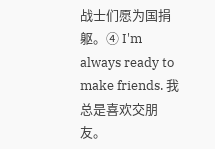战士们愿为国捐躯。④ I'm always ready to make friends. 我总是喜欢交朋友。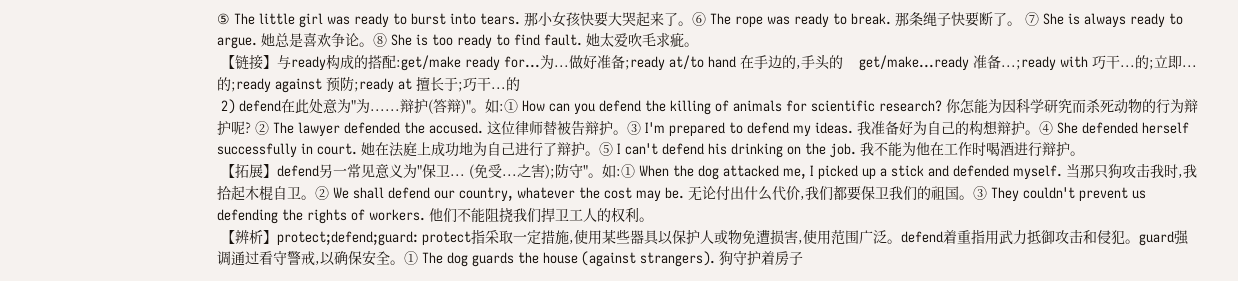⑤ The little girl was ready to burst into tears. 那小女孩快要大哭起来了。⑥ The rope was ready to break. 那条绳子快要断了。 ⑦ She is always ready to argue. 她总是喜欢争论。⑧ She is too ready to find fault. 她太爱吹毛求疵。
 【链接】与ready构成的搭配:get/make ready for...为...做好准备;ready at/to hand 在手边的,手头的    get/make...ready 准备...;ready with 巧干...的;立即...的;ready against 预防;ready at 擅长于;巧干...的
 2) defend在此处意为"为......辩护(答辩)"。如:① How can you defend the killing of animals for scientific research? 你怎能为因科学研究而杀死动物的行为辩护呢? ② The lawyer defended the accused. 这位律师替被告辩护。③ I'm prepared to defend my ideas. 我准备好为自己的构想辩护。④ She defended herself successfully in court. 她在法庭上成功地为自己进行了辩护。⑤ I can't defend his drinking on the job. 我不能为他在工作时喝酒进行辩护。
 【拓展】defend另一常见意义为"保卫... (免受...之害);防守"。如:① When the dog attacked me, I picked up a stick and defended myself. 当那只狗攻击我时,我拾起木棍自卫。② We shall defend our country, whatever the cost may be. 无论付出什么代价,我们都要保卫我们的祖国。③ They couldn't prevent us defending the rights of workers. 他们不能阻挠我们捍卫工人的权利。
 【辨析】protect;defend;guard: protect指采取一定措施,使用某些器具以保护人或物免遭损害,使用范围广泛。defend着重指用武力抵御攻击和侵犯。guard强调通过看守警戒,以确保安全。① The dog guards the house (against strangers). 狗守护着房子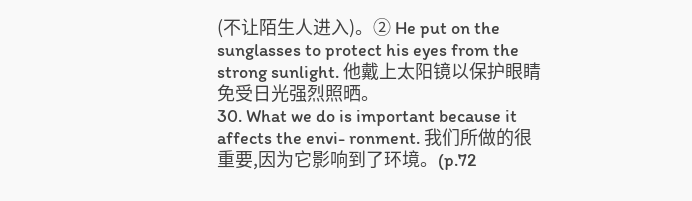(不让陌生人进入)。② He put on the sunglasses to protect his eyes from the strong sunlight. 他戴上太阳镜以保护眼睛免受日光强烈照晒。
30. What we do is important because it affects the envi- ronment. 我们所做的很重要,因为它影响到了环境。(p.72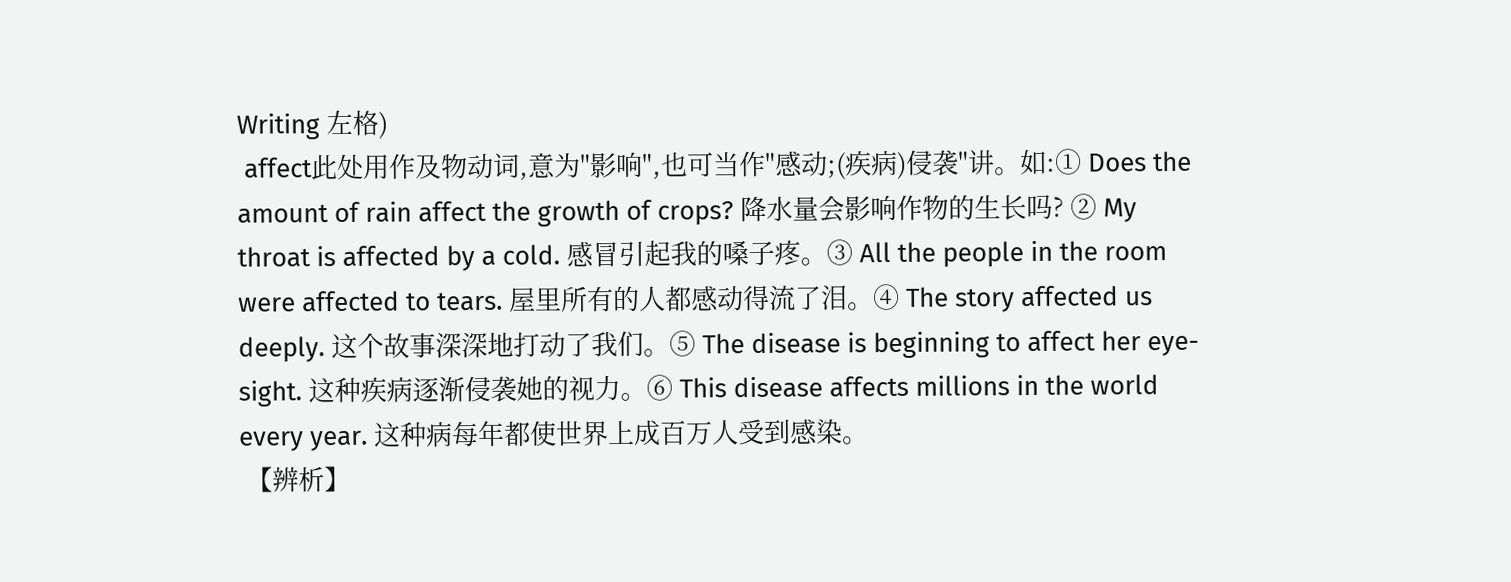Writing 左格)
 affect此处用作及物动词,意为"影响",也可当作"感动;(疾病)侵袭"讲。如:① Does the amount of rain affect the growth of crops? 降水量会影响作物的生长吗? ② My throat is affected by a cold. 感冒引起我的嗓子疼。③ All the people in the room were affected to tears. 屋里所有的人都感动得流了泪。④ The story affected us deeply. 这个故事深深地打动了我们。⑤ The disease is beginning to affect her eye-sight. 这种疾病逐渐侵袭她的视力。⑥ This disease affects millions in the world every year. 这种病每年都使世界上成百万人受到感染。
 【辨析】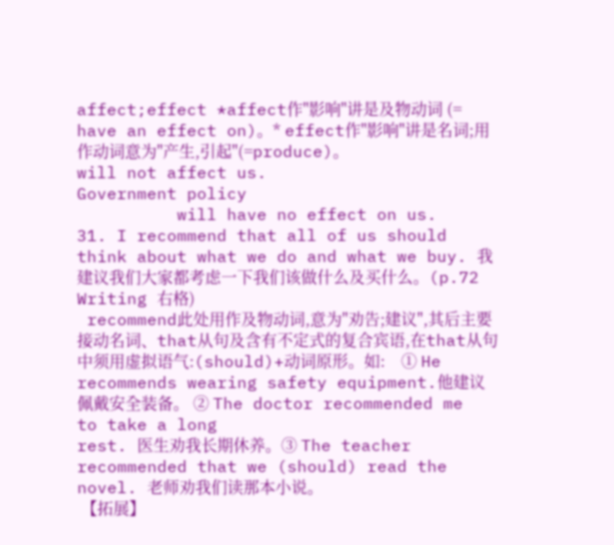affect;effect *affect作"影响"讲是及物动词 (= have an effect on)。* effect作"影响"讲是名词;用作动词意为"产生,引起"(=produce)。
will not affect us.
Government policy
          will have no effect on us.
31. I recommend that all of us should think about what we do and what we buy. 我建议我们大家都考虑一下我们该做什么及买什么。(p.72 Writing 右格)
 recommend此处用作及物动词,意为"劝告;建议",其后主要接动名词、that从句及含有不定式的复合宾语,在that从句中须用虚拟语气:(should)+动词原形。如:    ① He recommends wearing safety equipment.他建议佩戴安全装备。 ② The doctor recommended me to take a long
rest. 医生劝我长期休养。③ The teacher  recommended that we (should) read the novel. 老师劝我们读那本小说。
 【拓展】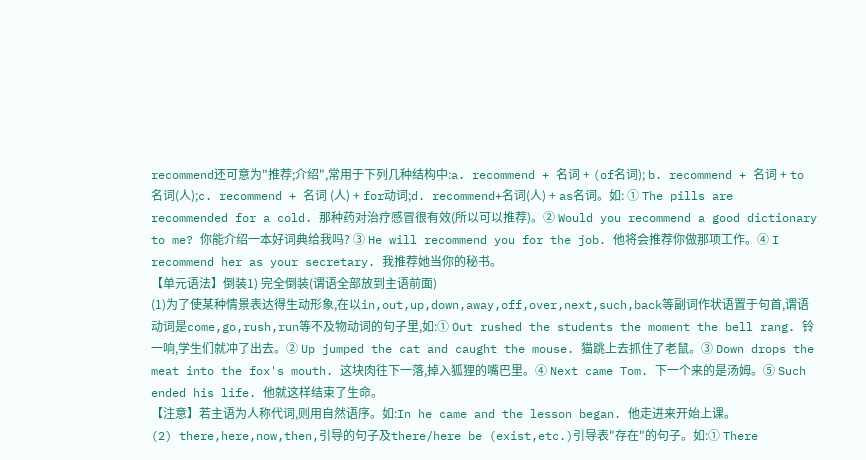recommend还可意为"推荐;介绍",常用于下列几种结构中:a. recommend + 名词 + (of名词); b. recommend + 名词 + to名词(人);c. recommend + 名词 (人) + for动词;d. recommend+名词(人) + as名词。如: ① The pills are recommended for a cold. 那种药对治疗感冒很有效(所以可以推荐)。② Would you recommend a good dictionary to me? 你能介绍一本好词典给我吗? ③ He will recommend you for the job. 他将会推荐你做那项工作。④ I recommend her as your secretary. 我推荐她当你的秘书。
【单元语法】倒装1) 完全倒装(谓语全部放到主语前面)
(1)为了使某种情景表达得生动形象,在以in,out,up,down,away,off,over,next,such,back等副词作状语置于句首,谓语动词是come,go,rush,run等不及物动词的句子里,如:① Out rushed the students the moment the bell rang. 铃一响,学生们就冲了出去。② Up jumped the cat and caught the mouse. 猫跳上去抓住了老鼠。③ Down drops the meat into the fox's mouth. 这块肉往下一落,掉入狐狸的嘴巴里。④ Next came Tom. 下一个来的是汤姆。⑤ Such ended his life. 他就这样结束了生命。
【注意】若主语为人称代词,则用自然语序。如:In he came and the lesson began. 他走进来开始上课。
(2) there,here,now,then,引导的句子及there/here be (exist,etc.)引导表"存在"的句子。如:① There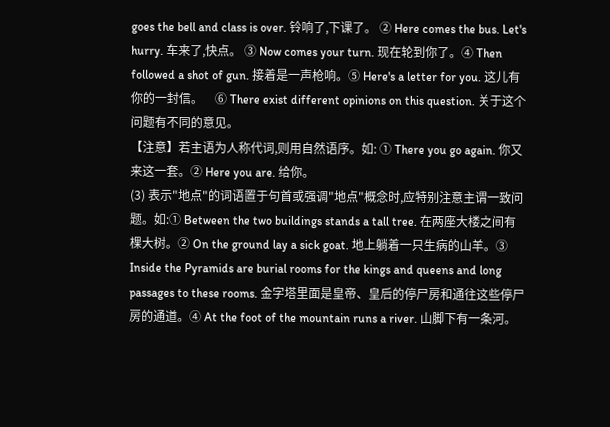goes the bell and class is over. 铃响了,下课了。 ② Here comes the bus. Let's hurry. 车来了,快点。 ③ Now comes your turn. 现在轮到你了。④ Then followed a shot of gun. 接着是一声枪响。⑤ Here's a letter for you. 这儿有你的一封信。    ⑥ There exist different opinions on this question. 关于这个问题有不同的意见。
【注意】若主语为人称代词,则用自然语序。如: ① There you go again. 你又来这一套。② Here you are. 给你。
(3) 表示"地点"的词语置于句首或强调"地点"概念时,应特别注意主谓一致问题。如:① Between the two buildings stands a tall tree. 在两座大楼之间有棵大树。② On the ground lay a sick goat. 地上躺着一只生病的山羊。③ Inside the Pyramids are burial rooms for the kings and queens and long passages to these rooms. 金字塔里面是皇帝、皇后的停尸房和通往这些停尸房的通道。④ At the foot of the mountain runs a river. 山脚下有一条河。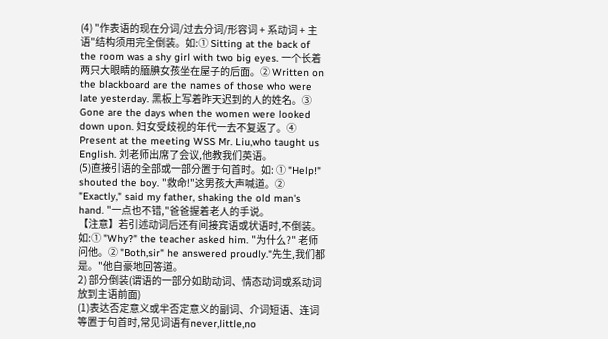(4) "作表语的现在分词/过去分词/形容词 + 系动词 + 主语"结构须用完全倒装。如:① Sitting at the back of the room was a shy girl with two big eyes. 一个长着两只大眼睛的腼腆女孩坐在屋子的后面。② Written on the blackboard are the names of those who were late yesterday. 黑板上写着昨天迟到的人的姓名。③ Gone are the days when the women were looked down upon. 妇女受歧视的年代一去不复返了。④ Present at the meeting WSS Mr. Liu,who taught us English. 刘老师出席了会议,他教我们英语。
(5)直接引语的全部或一部分置于句首时。如: ① "Help!" shouted the boy. "救命!"这男孩大声喊道。② "Exactly," said my father, shaking the old man's hand. "一点也不错,"爸爸握着老人的手说。
【注意】若引述动词后还有间接宾语或状语时,不倒装。如:① "Why?" the teacher asked him. "为什么?" 老师问他。② "Both,sir" he answered proudly."先生,我们都是。"他自豪地回答道。
2) 部分倒装(谓语的一部分如助动词、情态动词或系动词放到主语前面)
(1)表达否定意义或半否定意义的副词、介词短语、连词等置于句首时,常见词语有never,little,no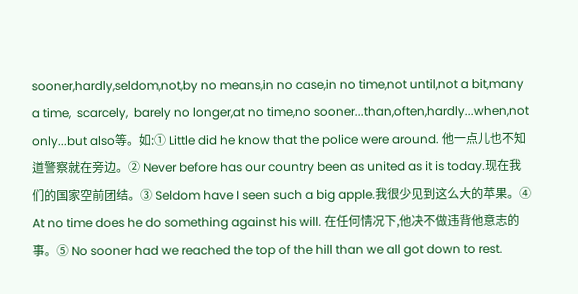sooner,hardly,seldom,not,by no means,in no case,in no time,not until,not a bit,many a time,  scarcely,  barely no longer,at no time,no sooner...than,often,hardly...when,not only...but also等。如:① Little did he know that the police were around. 他一点儿也不知道警察就在旁边。② Never before has our country been as united as it is today.现在我们的国家空前团结。③ Seldom have I seen such a big apple.我很少见到这么大的苹果。④ At no time does he do something against his will. 在任何情况下,他决不做违背他意志的事。⑤ No sooner had we reached the top of the hill than we all got down to rest.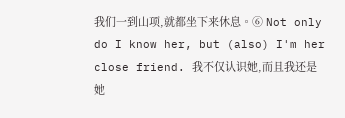我们一到山项,就都坐下来休息。⑥ Not only do I know her, but (also) I'm her close friend. 我不仅认识她,而且我还是她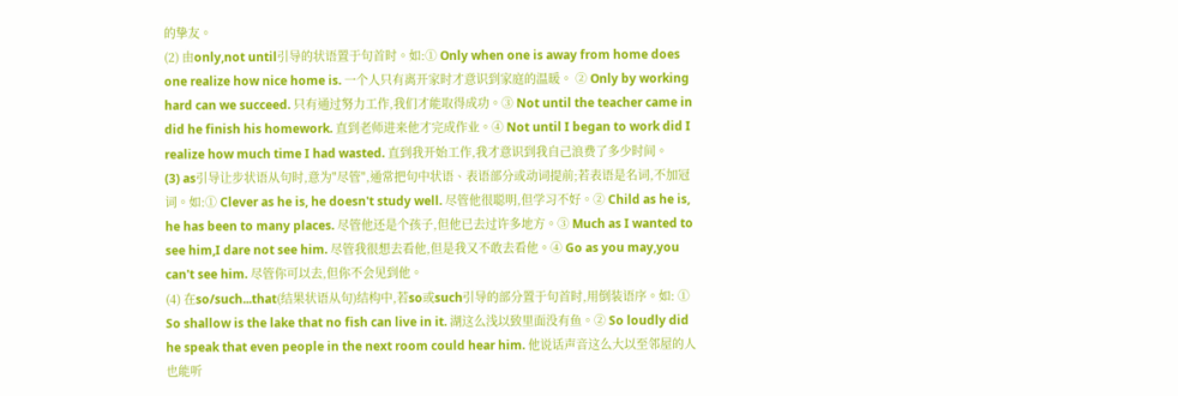的挚友。
(2) 由only,not until引导的状语置于句首时。如:① Only when one is away from home does one realize how nice home is. 一个人只有离开家时才意识到家庭的温暖。 ② Only by working hard can we succeed. 只有通过努力工作,我们才能取得成功。③ Not until the teacher came in did he finish his homework. 直到老师进来他才完成作业。④ Not until I began to work did I realize how much time I had wasted. 直到我开始工作,我才意识到我自己浪费了多少时间。
(3) as引导让步状语从句时,意为"尽管",通常把句中状语、表语部分或动词提前;若表语是名词,不加冠词。如:① Clever as he is, he doesn't study well. 尽管他很聪明,但学习不好。② Child as he is, he has been to many places. 尽管他还是个孩子,但他已去过许多地方。③ Much as I wanted to see him,I dare not see him. 尽管我很想去看他,但是我又不敢去看他。④ Go as you may,you can't see him. 尽管你可以去,但你不会见到他。
(4) 在so/such...that(结果状语从句)结构中,若so或such引导的部分置于句首时,用倒装语序。如: ① So shallow is the lake that no fish can live in it. 湖这么浅以致里面没有鱼。② So loudly did he speak that even people in the next room could hear him. 他说话声音这么大以至邻屋的人也能听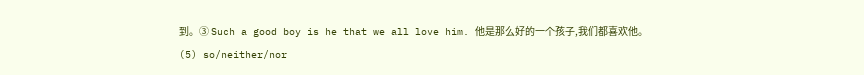到。③ Such a good boy is he that we all love him. 他是那么好的一个孩子,我们都喜欢他。
(5) so/neither/nor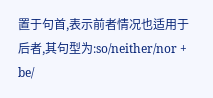置于句首,表示前者情况也适用于后者,其句型为:so/neither/nor + be/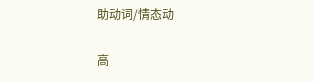助动词/情态动

高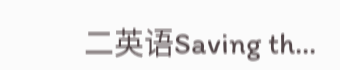二英语Saving th...